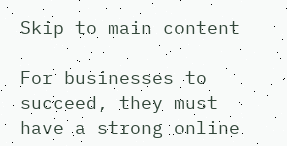Skip to main content

For businesses to succeed, they must have a strong online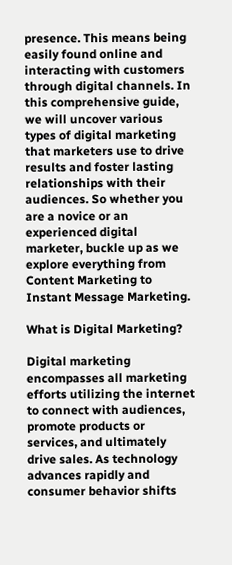presence. This means being easily found online and interacting with customers through digital channels. In this comprehensive guide, we will uncover various types of digital marketing that marketers use to drive results and foster lasting relationships with their audiences. So whether you are a novice or an experienced digital marketer, buckle up as we explore everything from Content Marketing to Instant Message Marketing.

What is Digital Marketing?

Digital marketing encompasses all marketing efforts utilizing the internet to connect with audiences, promote products or services, and ultimately drive sales. As technology advances rapidly and consumer behavior shifts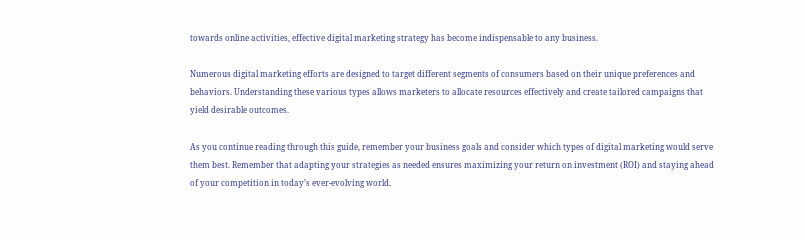towards online activities, effective digital marketing strategy has become indispensable to any business.

Numerous digital marketing efforts are designed to target different segments of consumers based on their unique preferences and behaviors. Understanding these various types allows marketers to allocate resources effectively and create tailored campaigns that yield desirable outcomes.

As you continue reading through this guide, remember your business goals and consider which types of digital marketing would serve them best. Remember that adapting your strategies as needed ensures maximizing your return on investment (ROI) and staying ahead of your competition in today’s ever-evolving world.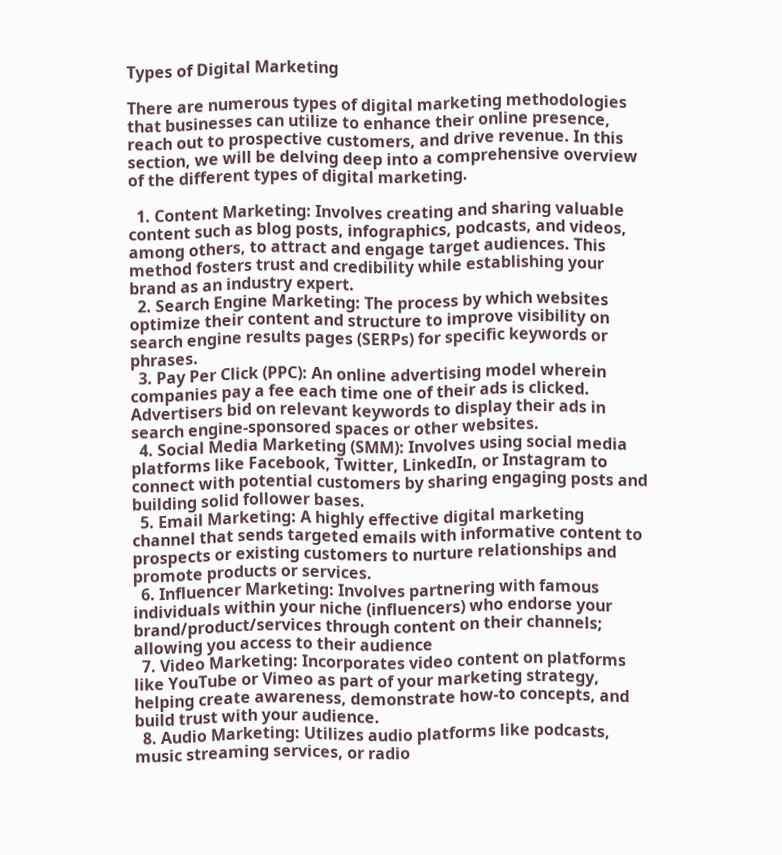Types of Digital Marketing

There are numerous types of digital marketing methodologies that businesses can utilize to enhance their online presence, reach out to prospective customers, and drive revenue. In this section, we will be delving deep into a comprehensive overview of the different types of digital marketing.

  1. Content Marketing: Involves creating and sharing valuable content such as blog posts, infographics, podcasts, and videos, among others, to attract and engage target audiences. This method fosters trust and credibility while establishing your brand as an industry expert.
  2. Search Engine Marketing: The process by which websites optimize their content and structure to improve visibility on search engine results pages (SERPs) for specific keywords or phrases.
  3. Pay Per Click (PPC): An online advertising model wherein companies pay a fee each time one of their ads is clicked. Advertisers bid on relevant keywords to display their ads in search engine-sponsored spaces or other websites.
  4. Social Media Marketing (SMM): Involves using social media platforms like Facebook, Twitter, LinkedIn, or Instagram to connect with potential customers by sharing engaging posts and building solid follower bases.
  5. Email Marketing: A highly effective digital marketing channel that sends targeted emails with informative content to prospects or existing customers to nurture relationships and promote products or services.
  6. Influencer Marketing: Involves partnering with famous individuals within your niche (influencers) who endorse your brand/product/services through content on their channels; allowing you access to their audience
  7. Video Marketing: Incorporates video content on platforms like YouTube or Vimeo as part of your marketing strategy, helping create awareness, demonstrate how-to concepts, and build trust with your audience.
  8. Audio Marketing: Utilizes audio platforms like podcasts, music streaming services, or radio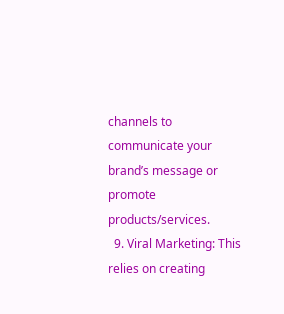channels to communicate your brand’s message or promote products/services.
  9. Viral Marketing: This relies on creating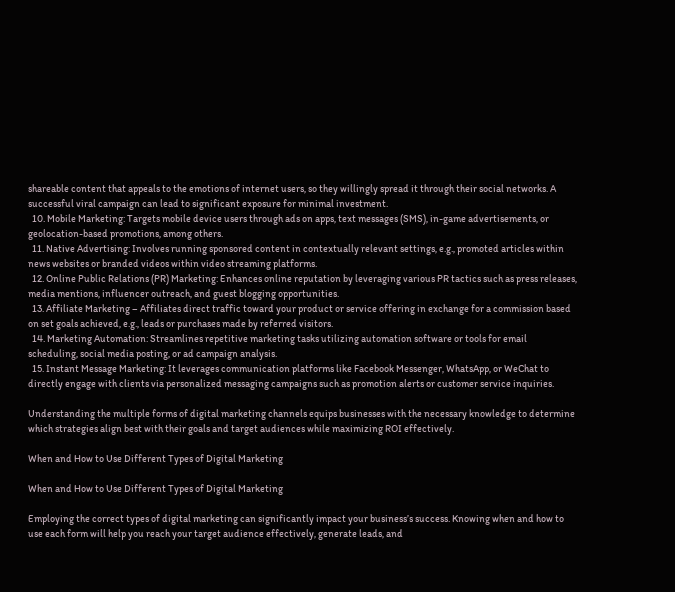shareable content that appeals to the emotions of internet users, so they willingly spread it through their social networks. A successful viral campaign can lead to significant exposure for minimal investment.
  10. Mobile Marketing: Targets mobile device users through ads on apps, text messages (SMS), in-game advertisements, or geolocation-based promotions, among others.
  11. Native Advertising: Involves running sponsored content in contextually relevant settings, e.g., promoted articles within news websites or branded videos within video streaming platforms.
  12. Online Public Relations (PR) Marketing: Enhances online reputation by leveraging various PR tactics such as press releases, media mentions, influencer outreach, and guest blogging opportunities.
  13. Affiliate Marketing – Affiliates direct traffic toward your product or service offering in exchange for a commission based on set goals achieved, e.g., leads or purchases made by referred visitors.
  14. Marketing Automation: Streamlines repetitive marketing tasks utilizing automation software or tools for email scheduling, social media posting, or ad campaign analysis.
  15. Instant Message Marketing: It leverages communication platforms like Facebook Messenger, WhatsApp, or WeChat to directly engage with clients via personalized messaging campaigns such as promotion alerts or customer service inquiries.

Understanding the multiple forms of digital marketing channels equips businesses with the necessary knowledge to determine which strategies align best with their goals and target audiences while maximizing ROI effectively.

When and How to Use Different Types of Digital Marketing

When and How to Use Different Types of Digital Marketing

Employing the correct types of digital marketing can significantly impact your business’s success. Knowing when and how to use each form will help you reach your target audience effectively, generate leads, and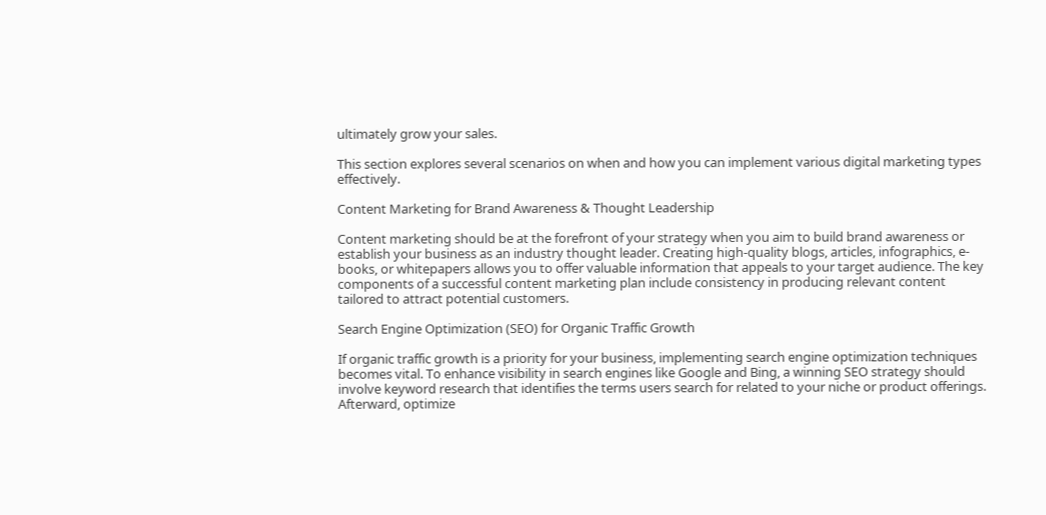ultimately grow your sales.

This section explores several scenarios on when and how you can implement various digital marketing types effectively.

Content Marketing for Brand Awareness & Thought Leadership

Content marketing should be at the forefront of your strategy when you aim to build brand awareness or establish your business as an industry thought leader. Creating high-quality blogs, articles, infographics, e-books, or whitepapers allows you to offer valuable information that appeals to your target audience. The key components of a successful content marketing plan include consistency in producing relevant content tailored to attract potential customers.

Search Engine Optimization (SEO) for Organic Traffic Growth

If organic traffic growth is a priority for your business, implementing search engine optimization techniques becomes vital. To enhance visibility in search engines like Google and Bing, a winning SEO strategy should involve keyword research that identifies the terms users search for related to your niche or product offerings. Afterward, optimize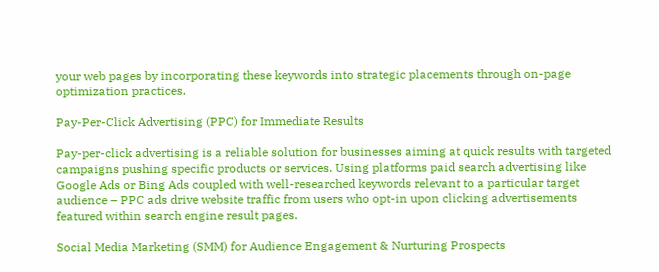your web pages by incorporating these keywords into strategic placements through on-page optimization practices.

Pay-Per-Click Advertising (PPC) for Immediate Results

Pay-per-click advertising is a reliable solution for businesses aiming at quick results with targeted campaigns pushing specific products or services. Using platforms paid search advertising like Google Ads or Bing Ads coupled with well-researched keywords relevant to a particular target audience – PPC ads drive website traffic from users who opt-in upon clicking advertisements featured within search engine result pages.

Social Media Marketing (SMM) for Audience Engagement & Nurturing Prospects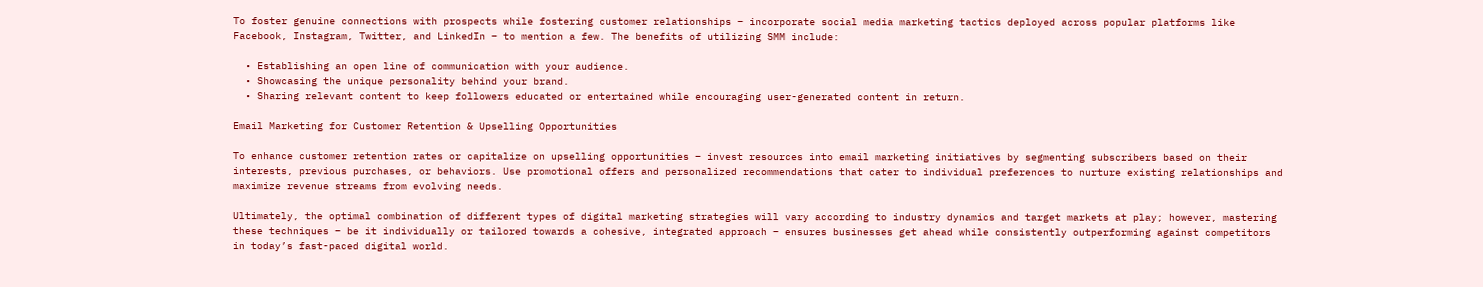To foster genuine connections with prospects while fostering customer relationships – incorporate social media marketing tactics deployed across popular platforms like Facebook, Instagram, Twitter, and LinkedIn – to mention a few. The benefits of utilizing SMM include:

  • Establishing an open line of communication with your audience.
  • Showcasing the unique personality behind your brand.
  • Sharing relevant content to keep followers educated or entertained while encouraging user-generated content in return.

Email Marketing for Customer Retention & Upselling Opportunities

To enhance customer retention rates or capitalize on upselling opportunities – invest resources into email marketing initiatives by segmenting subscribers based on their interests, previous purchases, or behaviors. Use promotional offers and personalized recommendations that cater to individual preferences to nurture existing relationships and maximize revenue streams from evolving needs.

Ultimately, the optimal combination of different types of digital marketing strategies will vary according to industry dynamics and target markets at play; however, mastering these techniques – be it individually or tailored towards a cohesive, integrated approach – ensures businesses get ahead while consistently outperforming against competitors in today’s fast-paced digital world.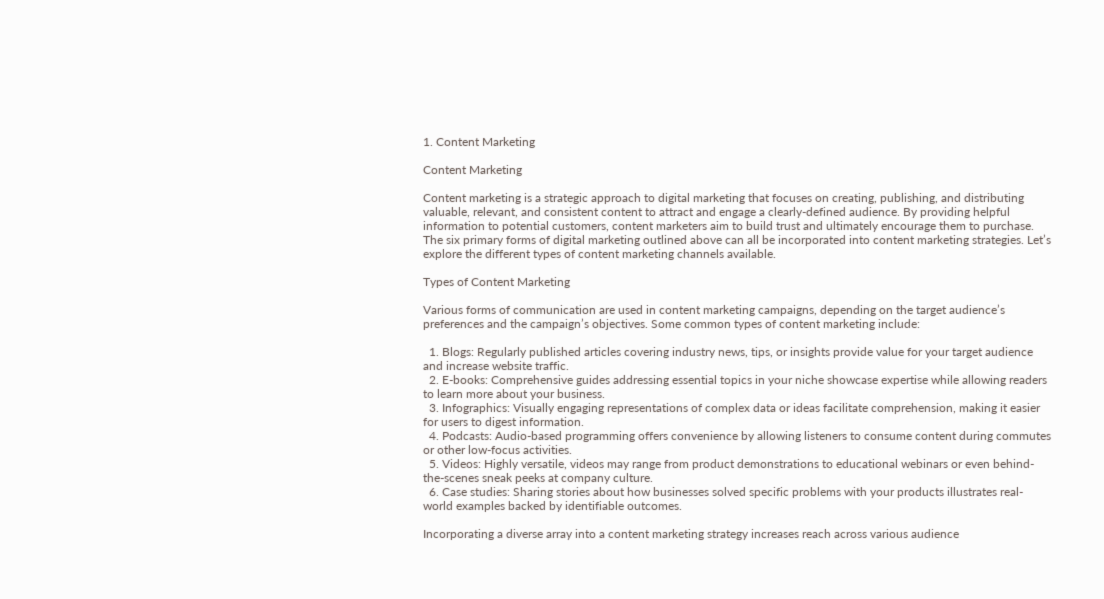1. Content Marketing

Content Marketing

Content marketing is a strategic approach to digital marketing that focuses on creating, publishing, and distributing valuable, relevant, and consistent content to attract and engage a clearly-defined audience. By providing helpful information to potential customers, content marketers aim to build trust and ultimately encourage them to purchase. The six primary forms of digital marketing outlined above can all be incorporated into content marketing strategies. Let’s explore the different types of content marketing channels available.

Types of Content Marketing

Various forms of communication are used in content marketing campaigns, depending on the target audience’s preferences and the campaign’s objectives. Some common types of content marketing include:

  1. Blogs: Regularly published articles covering industry news, tips, or insights provide value for your target audience and increase website traffic.
  2. E-books: Comprehensive guides addressing essential topics in your niche showcase expertise while allowing readers to learn more about your business.
  3. Infographics: Visually engaging representations of complex data or ideas facilitate comprehension, making it easier for users to digest information.
  4. Podcasts: Audio-based programming offers convenience by allowing listeners to consume content during commutes or other low-focus activities.
  5. Videos: Highly versatile, videos may range from product demonstrations to educational webinars or even behind-the-scenes sneak peeks at company culture.
  6. Case studies: Sharing stories about how businesses solved specific problems with your products illustrates real-world examples backed by identifiable outcomes.

Incorporating a diverse array into a content marketing strategy increases reach across various audience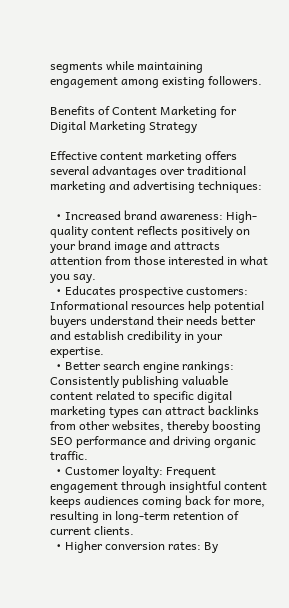segments while maintaining engagement among existing followers.

Benefits of Content Marketing for Digital Marketing Strategy

Effective content marketing offers several advantages over traditional marketing and advertising techniques:

  • Increased brand awareness: High-quality content reflects positively on your brand image and attracts attention from those interested in what you say.
  • Educates prospective customers: Informational resources help potential buyers understand their needs better and establish credibility in your expertise.
  • Better search engine rankings: Consistently publishing valuable content related to specific digital marketing types can attract backlinks from other websites, thereby boosting SEO performance and driving organic traffic.
  • Customer loyalty: Frequent engagement through insightful content keeps audiences coming back for more, resulting in long-term retention of current clients.
  • Higher conversion rates: By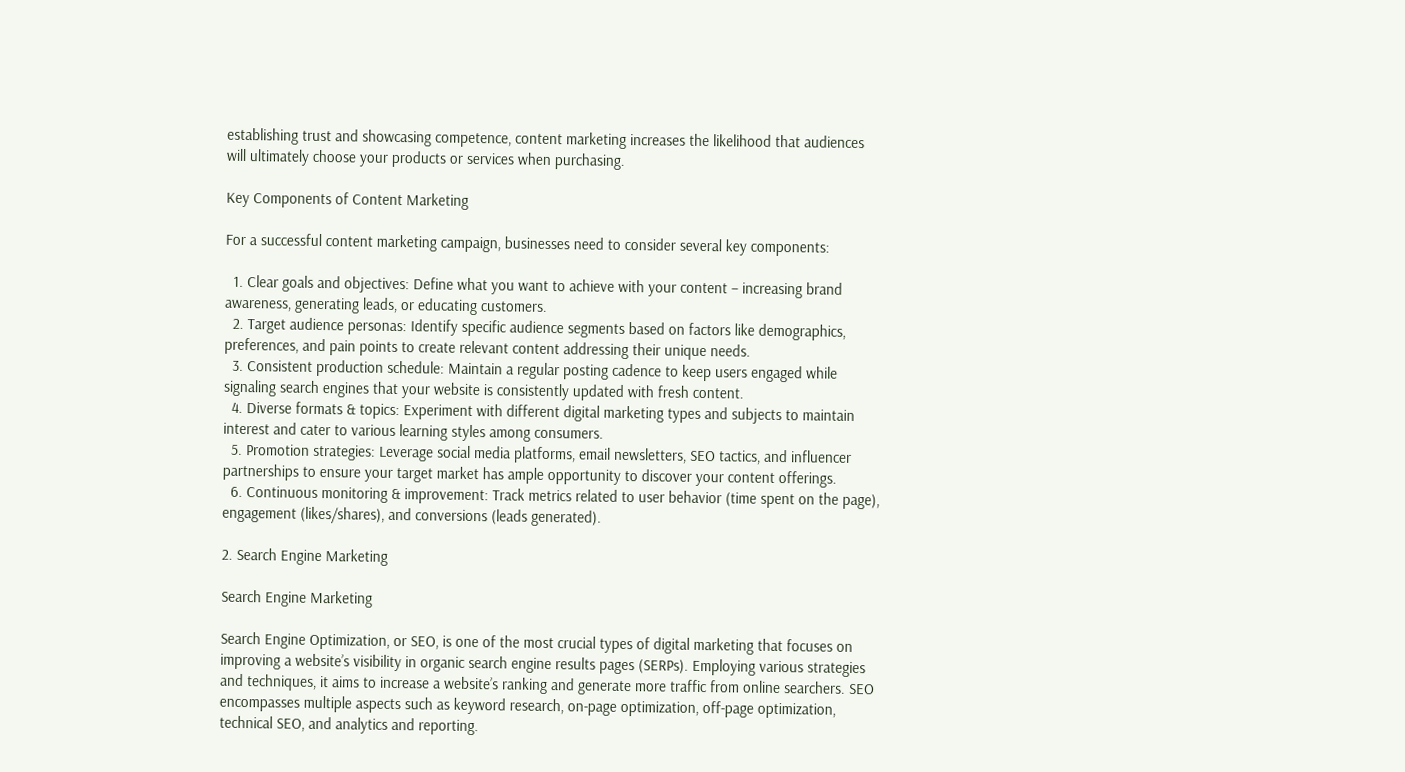establishing trust and showcasing competence, content marketing increases the likelihood that audiences will ultimately choose your products or services when purchasing.

Key Components of Content Marketing

For a successful content marketing campaign, businesses need to consider several key components:

  1. Clear goals and objectives: Define what you want to achieve with your content – increasing brand awareness, generating leads, or educating customers.
  2. Target audience personas: Identify specific audience segments based on factors like demographics, preferences, and pain points to create relevant content addressing their unique needs.
  3. Consistent production schedule: Maintain a regular posting cadence to keep users engaged while signaling search engines that your website is consistently updated with fresh content.
  4. Diverse formats & topics: Experiment with different digital marketing types and subjects to maintain interest and cater to various learning styles among consumers.
  5. Promotion strategies: Leverage social media platforms, email newsletters, SEO tactics, and influencer partnerships to ensure your target market has ample opportunity to discover your content offerings.
  6. Continuous monitoring & improvement: Track metrics related to user behavior (time spent on the page), engagement (likes/shares), and conversions (leads generated).

2. Search Engine Marketing

Search Engine Marketing

Search Engine Optimization, or SEO, is one of the most crucial types of digital marketing that focuses on improving a website’s visibility in organic search engine results pages (SERPs). Employing various strategies and techniques, it aims to increase a website’s ranking and generate more traffic from online searchers. SEO encompasses multiple aspects such as keyword research, on-page optimization, off-page optimization, technical SEO, and analytics and reporting.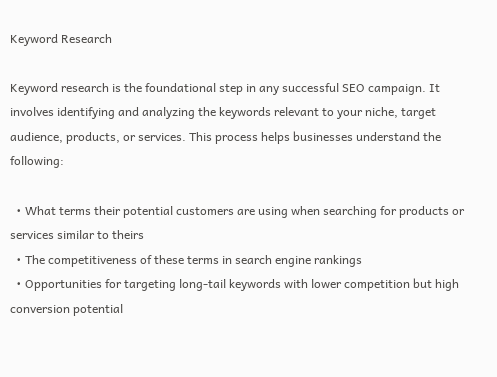Keyword Research

Keyword research is the foundational step in any successful SEO campaign. It involves identifying and analyzing the keywords relevant to your niche, target audience, products, or services. This process helps businesses understand the following:

  • What terms their potential customers are using when searching for products or services similar to theirs
  • The competitiveness of these terms in search engine rankings
  • Opportunities for targeting long-tail keywords with lower competition but high conversion potential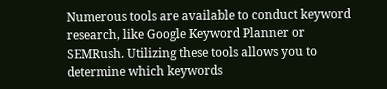Numerous tools are available to conduct keyword research, like Google Keyword Planner or SEMRush. Utilizing these tools allows you to determine which keywords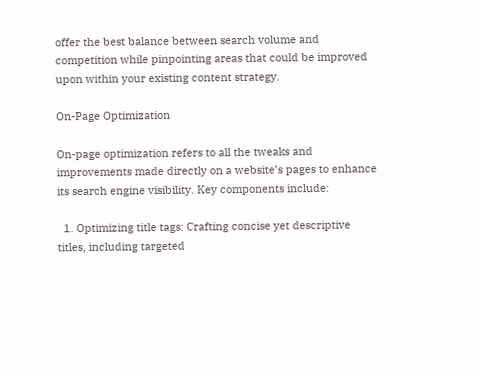offer the best balance between search volume and competition while pinpointing areas that could be improved upon within your existing content strategy.

On-Page Optimization

On-page optimization refers to all the tweaks and improvements made directly on a website’s pages to enhance its search engine visibility. Key components include:

  1. Optimizing title tags: Crafting concise yet descriptive titles, including targeted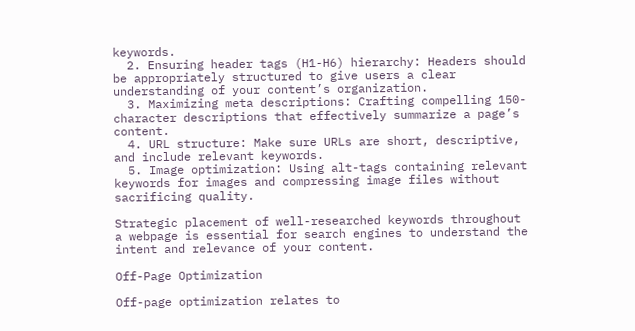keywords.
  2. Ensuring header tags (H1-H6) hierarchy: Headers should be appropriately structured to give users a clear understanding of your content’s organization.
  3. Maximizing meta descriptions: Crafting compelling 150-character descriptions that effectively summarize a page’s content.
  4. URL structure: Make sure URLs are short, descriptive, and include relevant keywords.
  5. Image optimization: Using alt-tags containing relevant keywords for images and compressing image files without sacrificing quality.

Strategic placement of well-researched keywords throughout a webpage is essential for search engines to understand the intent and relevance of your content.

Off-Page Optimization

Off-page optimization relates to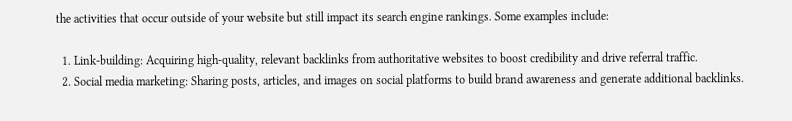the activities that occur outside of your website but still impact its search engine rankings. Some examples include:

  1. Link-building: Acquiring high-quality, relevant backlinks from authoritative websites to boost credibility and drive referral traffic.
  2. Social media marketing: Sharing posts, articles, and images on social platforms to build brand awareness and generate additional backlinks.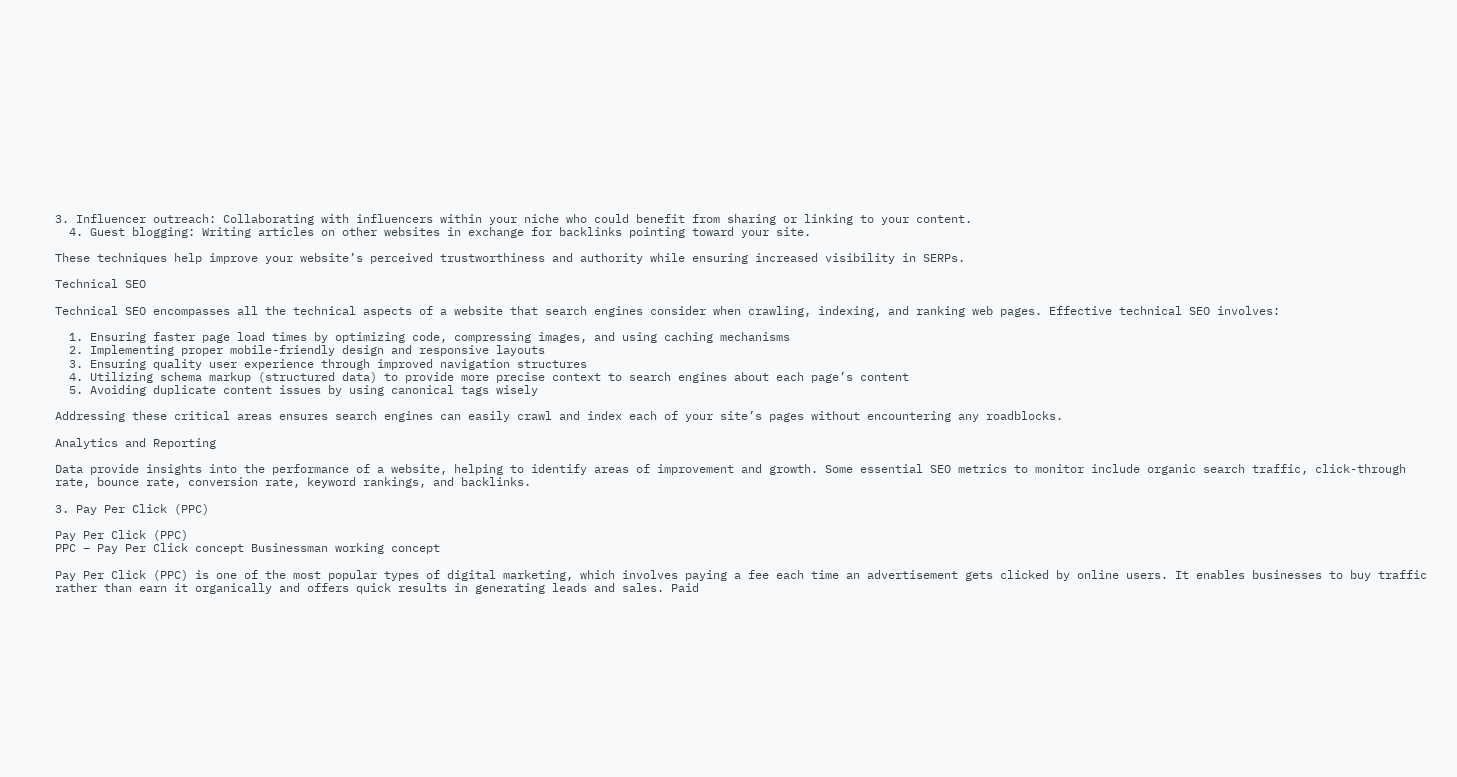3. Influencer outreach: Collaborating with influencers within your niche who could benefit from sharing or linking to your content.
  4. Guest blogging: Writing articles on other websites in exchange for backlinks pointing toward your site.

These techniques help improve your website’s perceived trustworthiness and authority while ensuring increased visibility in SERPs.

Technical SEO

Technical SEO encompasses all the technical aspects of a website that search engines consider when crawling, indexing, and ranking web pages. Effective technical SEO involves:

  1. Ensuring faster page load times by optimizing code, compressing images, and using caching mechanisms
  2. Implementing proper mobile-friendly design and responsive layouts
  3. Ensuring quality user experience through improved navigation structures
  4. Utilizing schema markup (structured data) to provide more precise context to search engines about each page’s content
  5. Avoiding duplicate content issues by using canonical tags wisely

Addressing these critical areas ensures search engines can easily crawl and index each of your site’s pages without encountering any roadblocks.

Analytics and Reporting

Data provide insights into the performance of a website, helping to identify areas of improvement and growth. Some essential SEO metrics to monitor include organic search traffic, click-through rate, bounce rate, conversion rate, keyword rankings, and backlinks.

3. Pay Per Click (PPC)

Pay Per Click (PPC)
PPC – Pay Per Click concept Businessman working concept

Pay Per Click (PPC) is one of the most popular types of digital marketing, which involves paying a fee each time an advertisement gets clicked by online users. It enables businesses to buy traffic rather than earn it organically and offers quick results in generating leads and sales. Paid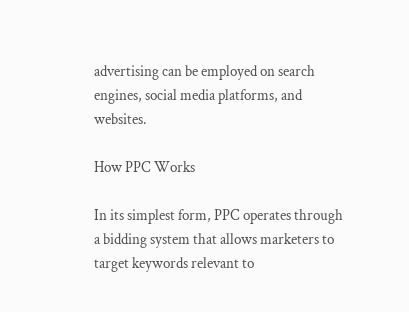advertising can be employed on search engines, social media platforms, and websites.

How PPC Works

In its simplest form, PPC operates through a bidding system that allows marketers to target keywords relevant to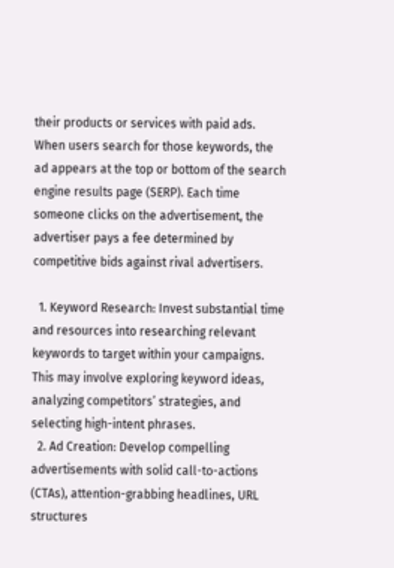their products or services with paid ads. When users search for those keywords, the ad appears at the top or bottom of the search engine results page (SERP). Each time someone clicks on the advertisement, the advertiser pays a fee determined by competitive bids against rival advertisers.

  1. Keyword Research: Invest substantial time and resources into researching relevant keywords to target within your campaigns. This may involve exploring keyword ideas, analyzing competitors’ strategies, and selecting high-intent phrases.
  2. Ad Creation: Develop compelling advertisements with solid call-to-actions (CTAs), attention-grabbing headlines, URL structures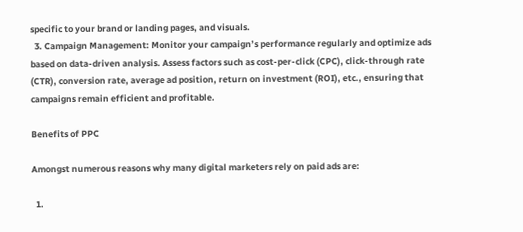specific to your brand or landing pages, and visuals.
  3. Campaign Management: Monitor your campaign’s performance regularly and optimize ads based on data-driven analysis. Assess factors such as cost-per-click (CPC), click-through rate (CTR), conversion rate, average ad position, return on investment (ROI), etc., ensuring that campaigns remain efficient and profitable.

Benefits of PPC

Amongst numerous reasons why many digital marketers rely on paid ads are:

  1.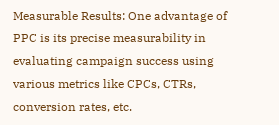Measurable Results: One advantage of PPC is its precise measurability in evaluating campaign success using various metrics like CPCs, CTRs, conversion rates, etc.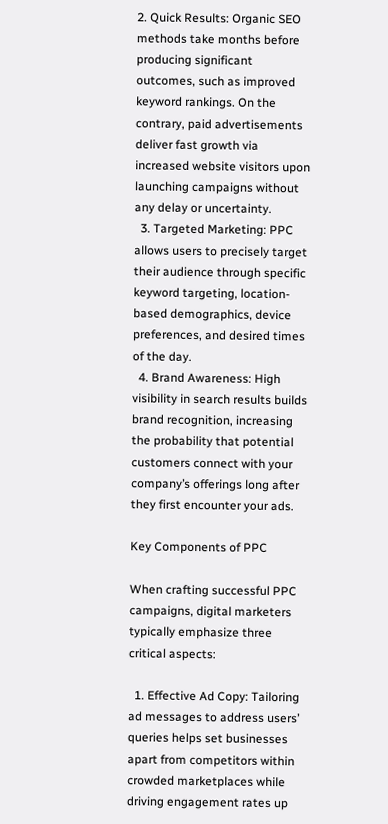2. Quick Results: Organic SEO methods take months before producing significant outcomes, such as improved keyword rankings. On the contrary, paid advertisements deliver fast growth via increased website visitors upon launching campaigns without any delay or uncertainty.
  3. Targeted Marketing: PPC allows users to precisely target their audience through specific keyword targeting, location-based demographics, device preferences, and desired times of the day.
  4. Brand Awareness: High visibility in search results builds brand recognition, increasing the probability that potential customers connect with your company’s offerings long after they first encounter your ads.

Key Components of PPC

When crafting successful PPC campaigns, digital marketers typically emphasize three critical aspects:

  1. Effective Ad Copy: Tailoring ad messages to address users’ queries helps set businesses apart from competitors within crowded marketplaces while driving engagement rates up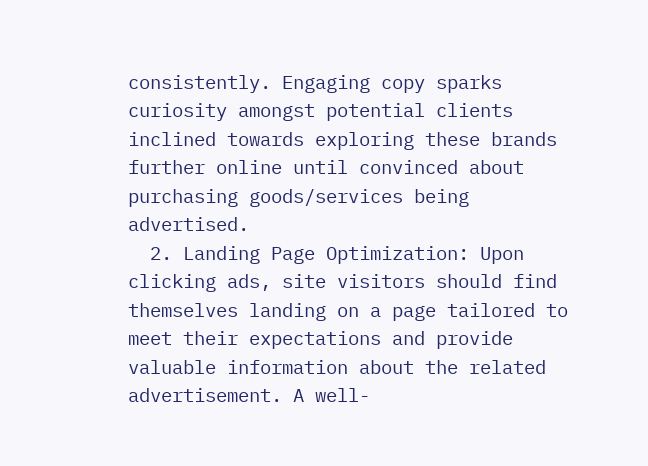consistently. Engaging copy sparks curiosity amongst potential clients inclined towards exploring these brands further online until convinced about purchasing goods/services being advertised.
  2. Landing Page Optimization: Upon clicking ads, site visitors should find themselves landing on a page tailored to meet their expectations and provide valuable information about the related advertisement. A well-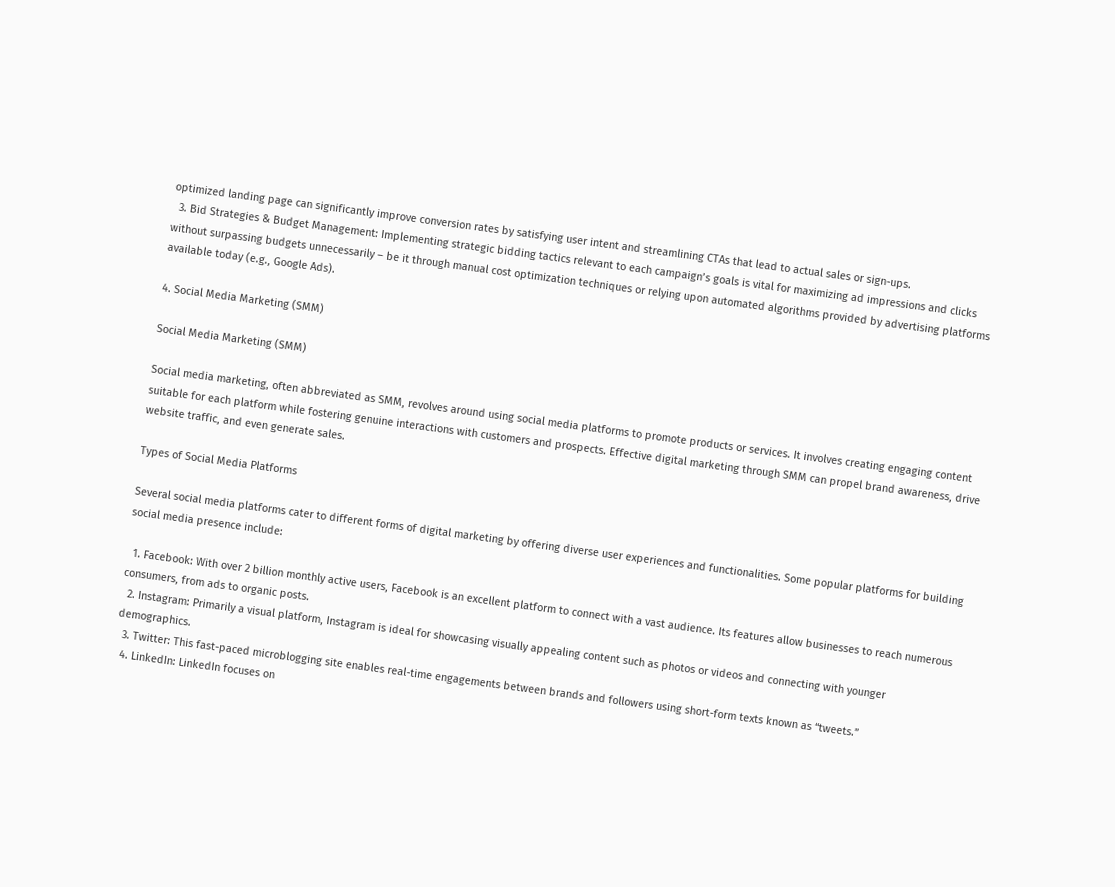optimized landing page can significantly improve conversion rates by satisfying user intent and streamlining CTAs that lead to actual sales or sign-ups.
  3. Bid Strategies & Budget Management: Implementing strategic bidding tactics relevant to each campaign’s goals is vital for maximizing ad impressions and clicks without surpassing budgets unnecessarily – be it through manual cost optimization techniques or relying upon automated algorithms provided by advertising platforms available today (e.g., Google Ads).

4. Social Media Marketing (SMM)

Social Media Marketing (SMM)

Social media marketing, often abbreviated as SMM, revolves around using social media platforms to promote products or services. It involves creating engaging content suitable for each platform while fostering genuine interactions with customers and prospects. Effective digital marketing through SMM can propel brand awareness, drive website traffic, and even generate sales.

Types of Social Media Platforms

Several social media platforms cater to different forms of digital marketing by offering diverse user experiences and functionalities. Some popular platforms for building social media presence include:

  1. Facebook: With over 2 billion monthly active users, Facebook is an excellent platform to connect with a vast audience. Its features allow businesses to reach numerous consumers, from ads to organic posts.
  2. Instagram: Primarily a visual platform, Instagram is ideal for showcasing visually appealing content such as photos or videos and connecting with younger demographics.
  3. Twitter: This fast-paced microblogging site enables real-time engagements between brands and followers using short-form texts known as “tweets.”
  4. LinkedIn: LinkedIn focuses on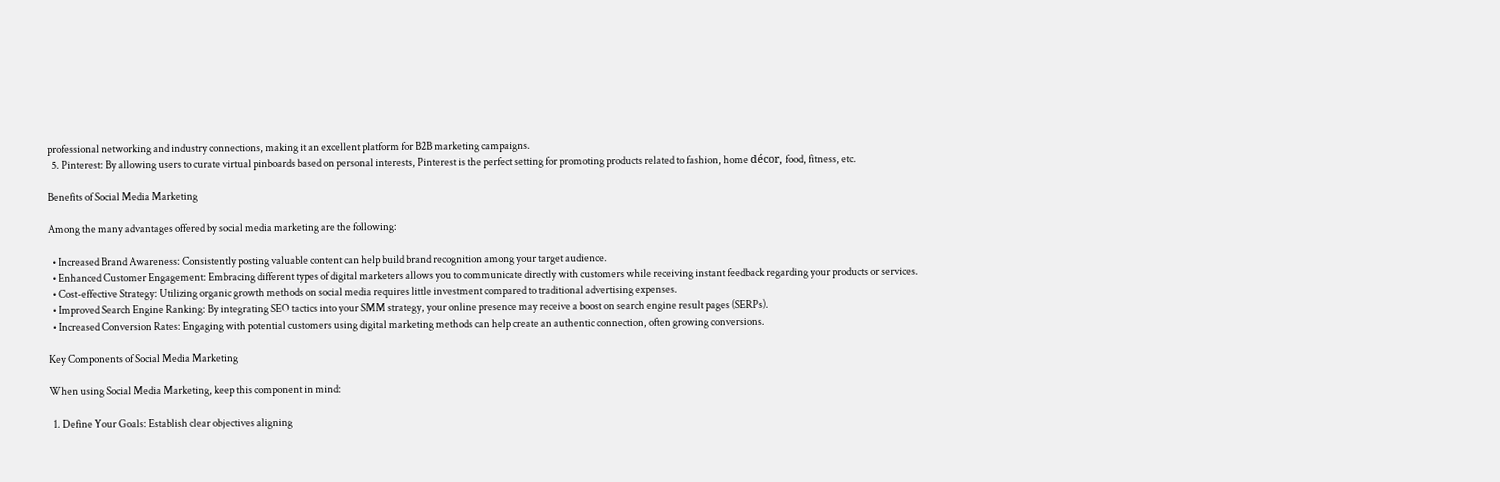professional networking and industry connections, making it an excellent platform for B2B marketing campaigns.
  5. Pinterest: By allowing users to curate virtual pinboards based on personal interests, Pinterest is the perfect setting for promoting products related to fashion, home décor, food, fitness, etc.

Benefits of Social Media Marketing

Among the many advantages offered by social media marketing are the following:

  • Increased Brand Awareness: Consistently posting valuable content can help build brand recognition among your target audience.
  • Enhanced Customer Engagement: Embracing different types of digital marketers allows you to communicate directly with customers while receiving instant feedback regarding your products or services.
  • Cost-effective Strategy: Utilizing organic growth methods on social media requires little investment compared to traditional advertising expenses.
  • Improved Search Engine Ranking: By integrating SEO tactics into your SMM strategy, your online presence may receive a boost on search engine result pages (SERPs).
  • Increased Conversion Rates: Engaging with potential customers using digital marketing methods can help create an authentic connection, often growing conversions.

Key Components of Social Media Marketing

When using Social Media Marketing, keep this component in mind:

  1. Define Your Goals: Establish clear objectives aligning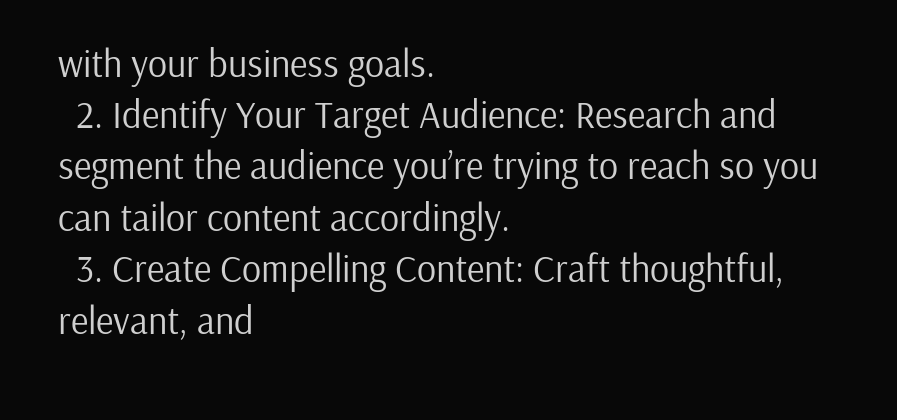with your business goals.
  2. Identify Your Target Audience: Research and segment the audience you’re trying to reach so you can tailor content accordingly.
  3. Create Compelling Content: Craft thoughtful, relevant, and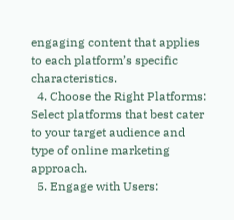engaging content that applies to each platform’s specific characteristics.
  4. Choose the Right Platforms: Select platforms that best cater to your target audience and type of online marketing approach.
  5. Engage with Users: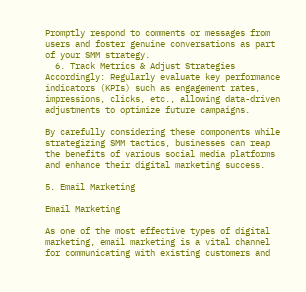Promptly respond to comments or messages from users and foster genuine conversations as part of your SMM strategy.
  6. Track Metrics & Adjust Strategies Accordingly: Regularly evaluate key performance indicators (KPIs) such as engagement rates, impressions, clicks, etc., allowing data-driven adjustments to optimize future campaigns.

By carefully considering these components while strategizing SMM tactics, businesses can reap the benefits of various social media platforms and enhance their digital marketing success.

5. Email Marketing

Email Marketing

As one of the most effective types of digital marketing, email marketing is a vital channel for communicating with existing customers and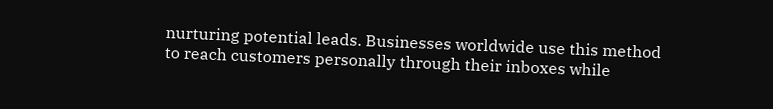nurturing potential leads. Businesses worldwide use this method to reach customers personally through their inboxes while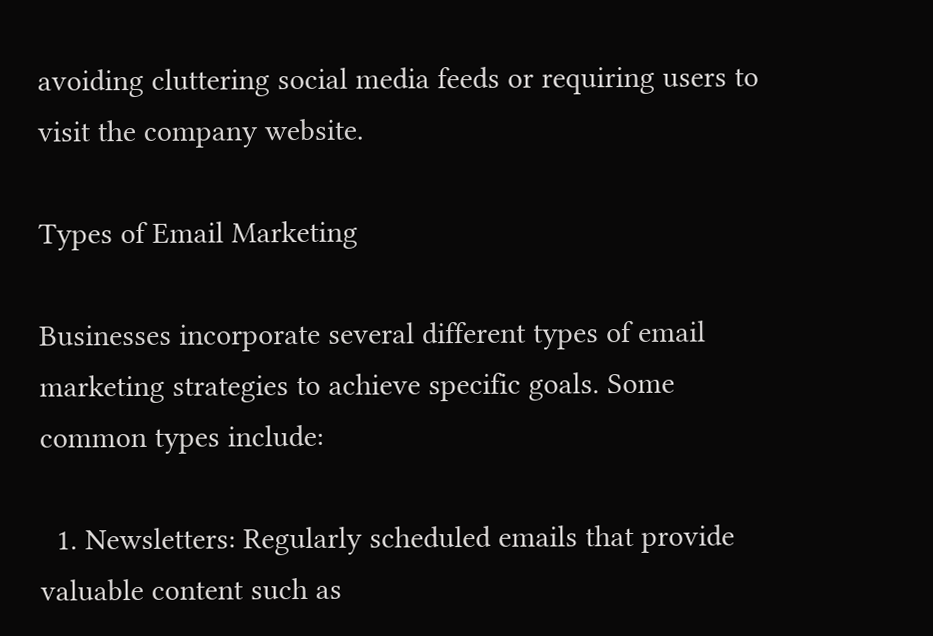avoiding cluttering social media feeds or requiring users to visit the company website.

Types of Email Marketing

Businesses incorporate several different types of email marketing strategies to achieve specific goals. Some common types include:

  1. Newsletters: Regularly scheduled emails that provide valuable content such as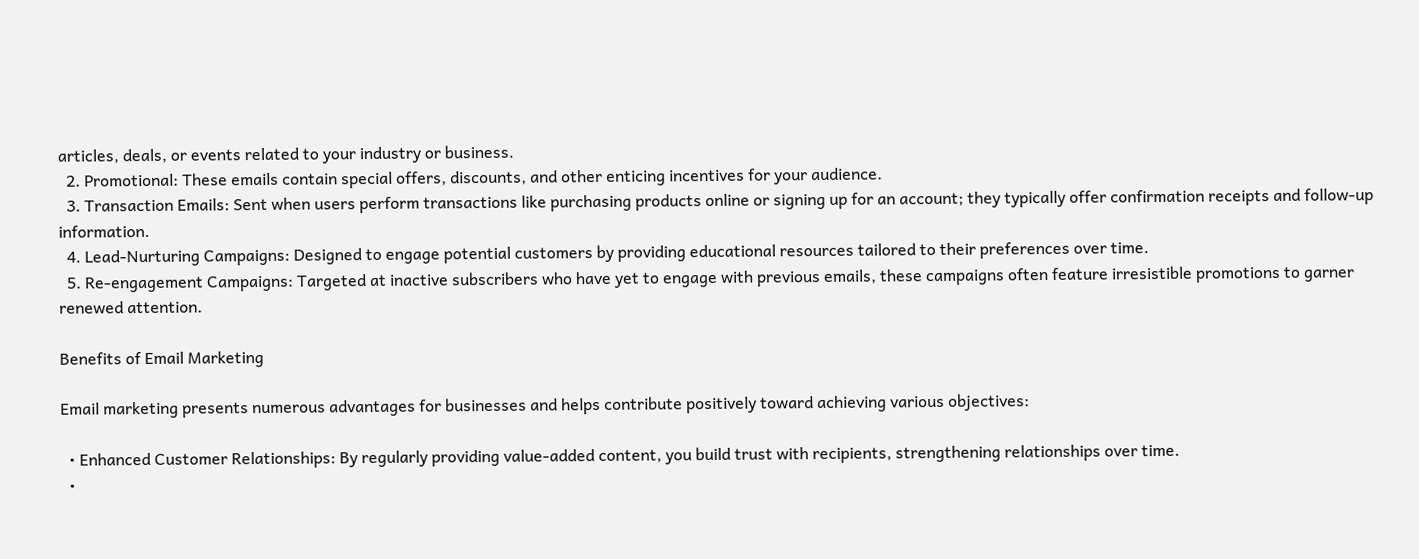articles, deals, or events related to your industry or business.
  2. Promotional: These emails contain special offers, discounts, and other enticing incentives for your audience.
  3. Transaction Emails: Sent when users perform transactions like purchasing products online or signing up for an account; they typically offer confirmation receipts and follow-up information.
  4. Lead-Nurturing Campaigns: Designed to engage potential customers by providing educational resources tailored to their preferences over time.
  5. Re-engagement Campaigns: Targeted at inactive subscribers who have yet to engage with previous emails, these campaigns often feature irresistible promotions to garner renewed attention.

Benefits of Email Marketing

Email marketing presents numerous advantages for businesses and helps contribute positively toward achieving various objectives:

  • Enhanced Customer Relationships: By regularly providing value-added content, you build trust with recipients, strengthening relationships over time.
  •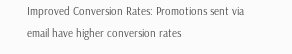Improved Conversion Rates: Promotions sent via email have higher conversion rates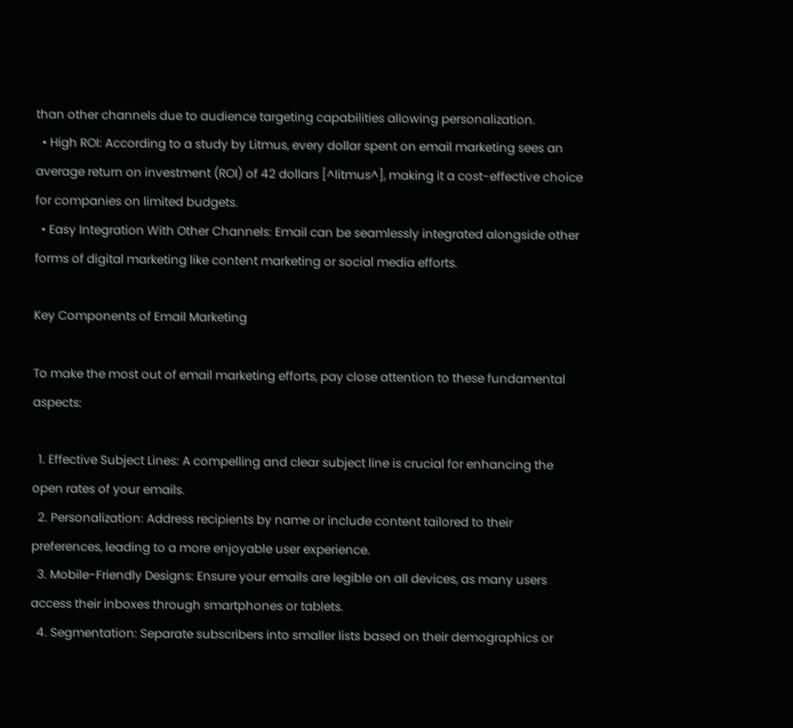than other channels due to audience targeting capabilities allowing personalization.
  • High ROI: According to a study by Litmus, every dollar spent on email marketing sees an average return on investment (ROI) of 42 dollars [^litmus^], making it a cost-effective choice for companies on limited budgets.
  • Easy Integration With Other Channels: Email can be seamlessly integrated alongside other forms of digital marketing like content marketing or social media efforts.

Key Components of Email Marketing

To make the most out of email marketing efforts, pay close attention to these fundamental aspects:

  1. Effective Subject Lines: A compelling and clear subject line is crucial for enhancing the open rates of your emails.
  2. Personalization: Address recipients by name or include content tailored to their preferences, leading to a more enjoyable user experience.
  3. Mobile-Friendly Designs: Ensure your emails are legible on all devices, as many users access their inboxes through smartphones or tablets.
  4. Segmentation: Separate subscribers into smaller lists based on their demographics or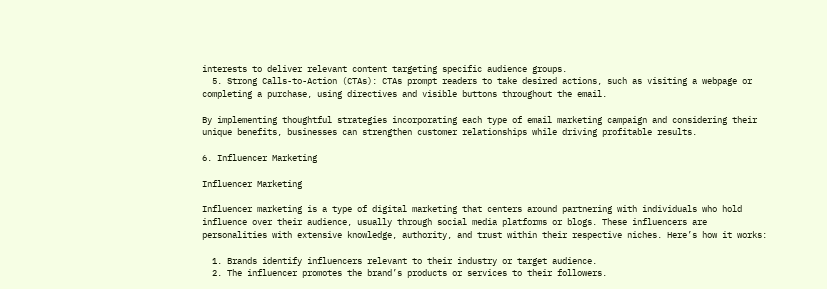interests to deliver relevant content targeting specific audience groups.
  5. Strong Calls-to-Action (CTAs): CTAs prompt readers to take desired actions, such as visiting a webpage or completing a purchase, using directives and visible buttons throughout the email.

By implementing thoughtful strategies incorporating each type of email marketing campaign and considering their unique benefits, businesses can strengthen customer relationships while driving profitable results.

6. Influencer Marketing

Influencer Marketing

Influencer marketing is a type of digital marketing that centers around partnering with individuals who hold influence over their audience, usually through social media platforms or blogs. These influencers are personalities with extensive knowledge, authority, and trust within their respective niches. Here’s how it works:

  1. Brands identify influencers relevant to their industry or target audience.
  2. The influencer promotes the brand’s products or services to their followers.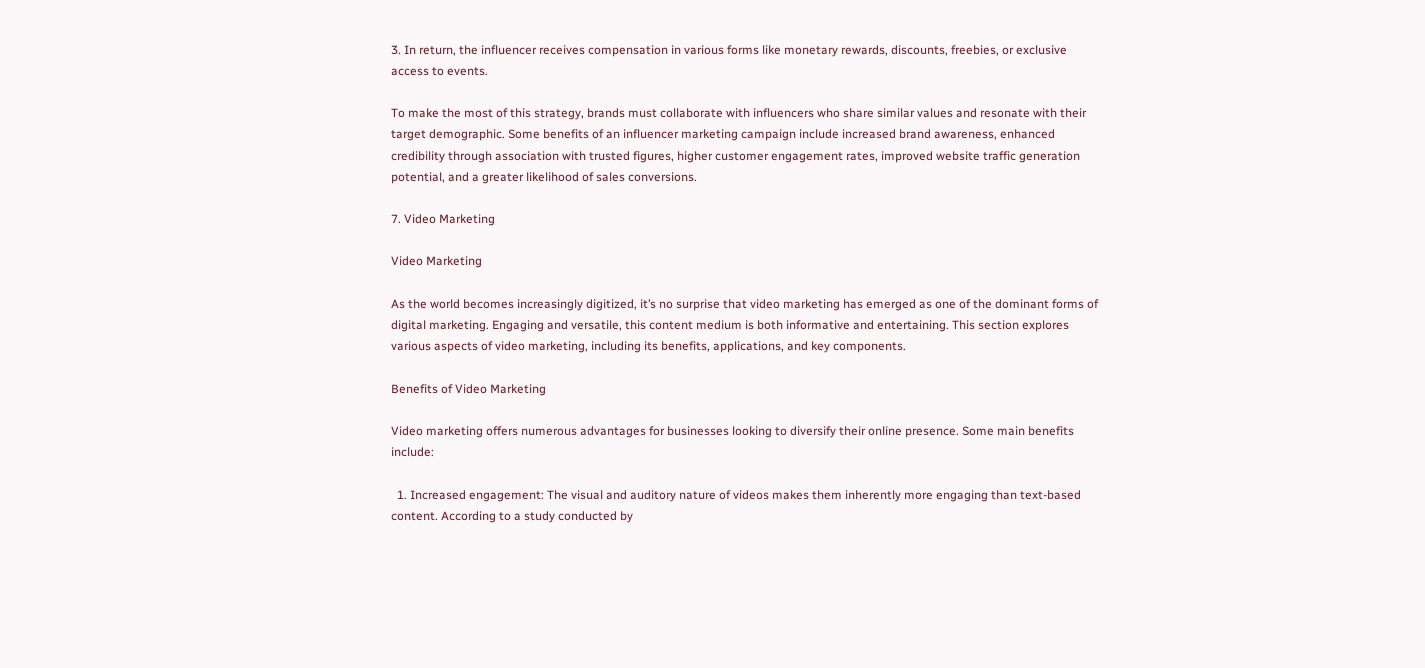3. In return, the influencer receives compensation in various forms like monetary rewards, discounts, freebies, or exclusive access to events.

To make the most of this strategy, brands must collaborate with influencers who share similar values and resonate with their target demographic. Some benefits of an influencer marketing campaign include increased brand awareness, enhanced credibility through association with trusted figures, higher customer engagement rates, improved website traffic generation potential, and a greater likelihood of sales conversions.

7. Video Marketing

Video Marketing

As the world becomes increasingly digitized, it’s no surprise that video marketing has emerged as one of the dominant forms of digital marketing. Engaging and versatile, this content medium is both informative and entertaining. This section explores various aspects of video marketing, including its benefits, applications, and key components.

Benefits of Video Marketing

Video marketing offers numerous advantages for businesses looking to diversify their online presence. Some main benefits include:

  1. Increased engagement: The visual and auditory nature of videos makes them inherently more engaging than text-based content. According to a study conducted by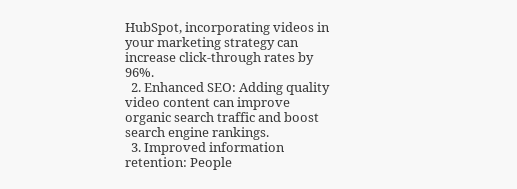HubSpot, incorporating videos in your marketing strategy can increase click-through rates by 96%.
  2. Enhanced SEO: Adding quality video content can improve organic search traffic and boost search engine rankings.
  3. Improved information retention: People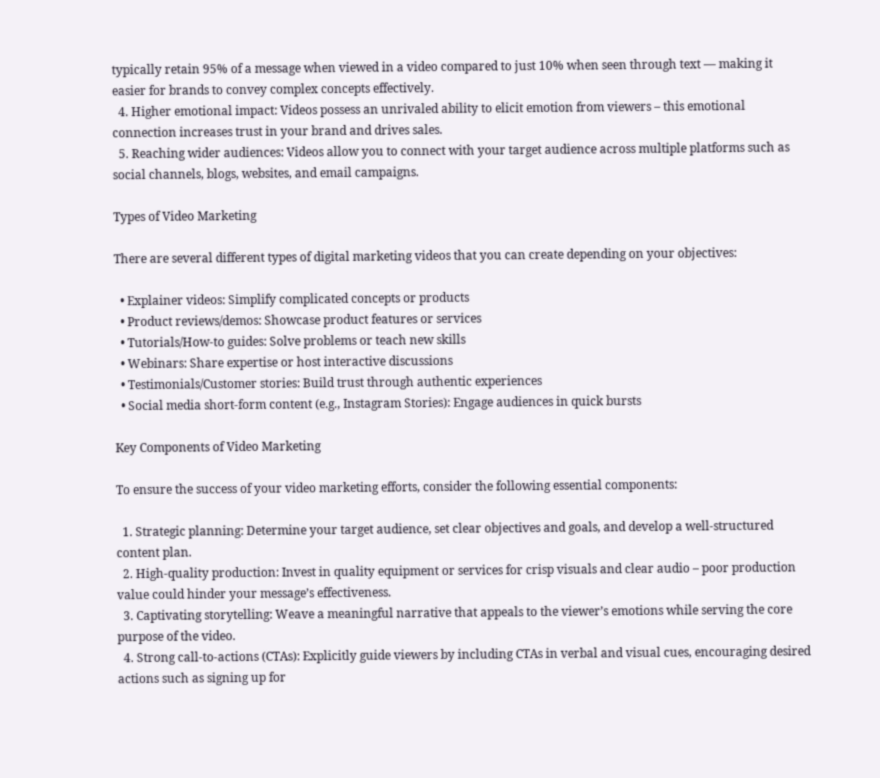typically retain 95% of a message when viewed in a video compared to just 10% when seen through text — making it easier for brands to convey complex concepts effectively.
  4. Higher emotional impact: Videos possess an unrivaled ability to elicit emotion from viewers – this emotional connection increases trust in your brand and drives sales.
  5. Reaching wider audiences: Videos allow you to connect with your target audience across multiple platforms such as social channels, blogs, websites, and email campaigns.

Types of Video Marketing

There are several different types of digital marketing videos that you can create depending on your objectives:

  • Explainer videos: Simplify complicated concepts or products
  • Product reviews/demos: Showcase product features or services
  • Tutorials/How-to guides: Solve problems or teach new skills
  • Webinars: Share expertise or host interactive discussions
  • Testimonials/Customer stories: Build trust through authentic experiences
  • Social media short-form content (e.g., Instagram Stories): Engage audiences in quick bursts

Key Components of Video Marketing

To ensure the success of your video marketing efforts, consider the following essential components:

  1. Strategic planning: Determine your target audience, set clear objectives and goals, and develop a well-structured content plan.
  2. High-quality production: Invest in quality equipment or services for crisp visuals and clear audio – poor production value could hinder your message’s effectiveness.
  3. Captivating storytelling: Weave a meaningful narrative that appeals to the viewer’s emotions while serving the core purpose of the video.
  4. Strong call-to-actions (CTAs): Explicitly guide viewers by including CTAs in verbal and visual cues, encouraging desired actions such as signing up for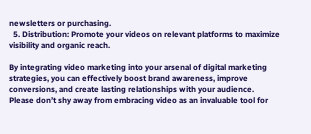newsletters or purchasing.
  5. Distribution: Promote your videos on relevant platforms to maximize visibility and organic reach.

By integrating video marketing into your arsenal of digital marketing strategies, you can effectively boost brand awareness, improve conversions, and create lasting relationships with your audience. Please don’t shy away from embracing video as an invaluable tool for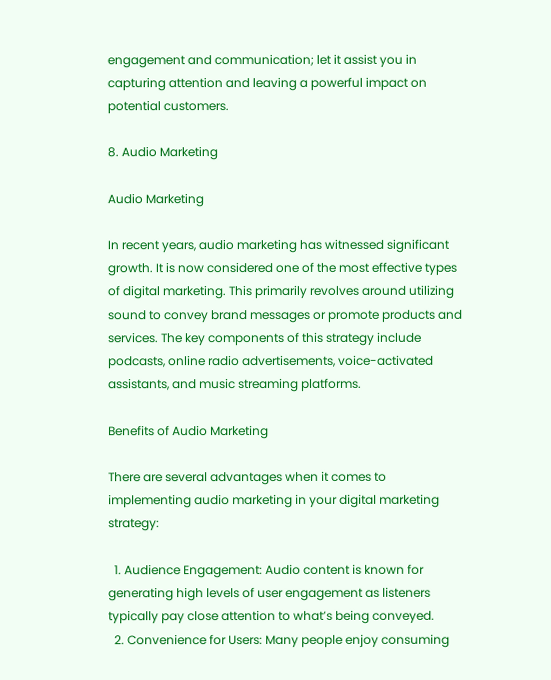engagement and communication; let it assist you in capturing attention and leaving a powerful impact on potential customers.

8. Audio Marketing

Audio Marketing

In recent years, audio marketing has witnessed significant growth. It is now considered one of the most effective types of digital marketing. This primarily revolves around utilizing sound to convey brand messages or promote products and services. The key components of this strategy include podcasts, online radio advertisements, voice-activated assistants, and music streaming platforms.

Benefits of Audio Marketing

There are several advantages when it comes to implementing audio marketing in your digital marketing strategy:

  1. Audience Engagement: Audio content is known for generating high levels of user engagement as listeners typically pay close attention to what’s being conveyed.
  2. Convenience for Users: Many people enjoy consuming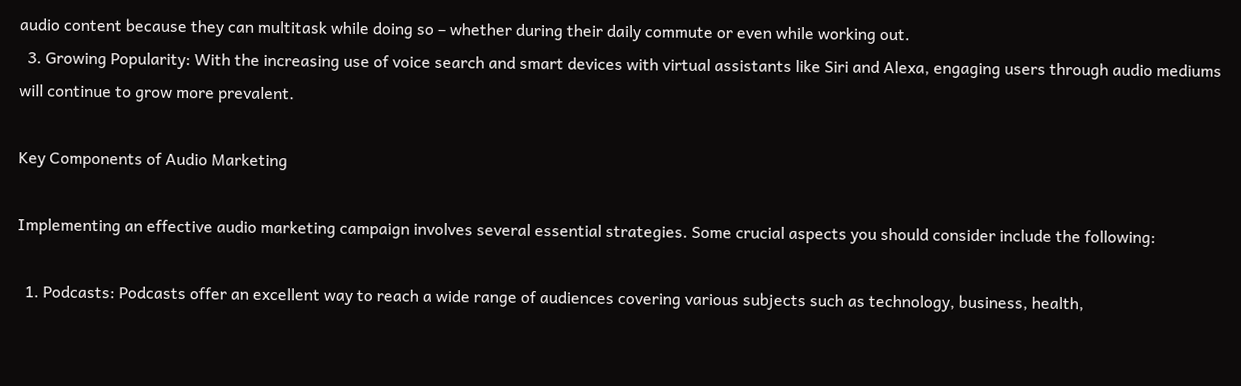audio content because they can multitask while doing so – whether during their daily commute or even while working out.
  3. Growing Popularity: With the increasing use of voice search and smart devices with virtual assistants like Siri and Alexa, engaging users through audio mediums will continue to grow more prevalent.

Key Components of Audio Marketing

Implementing an effective audio marketing campaign involves several essential strategies. Some crucial aspects you should consider include the following:

  1. Podcasts: Podcasts offer an excellent way to reach a wide range of audiences covering various subjects such as technology, business, health,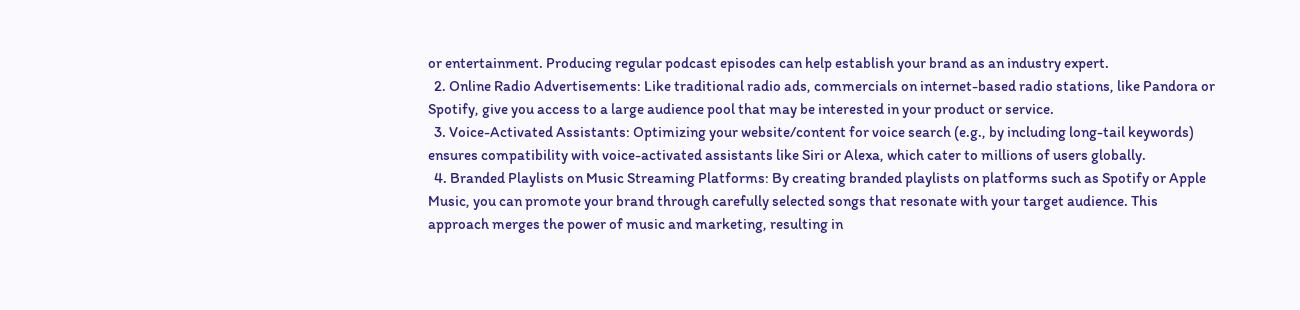or entertainment. Producing regular podcast episodes can help establish your brand as an industry expert.
  2. Online Radio Advertisements: Like traditional radio ads, commercials on internet-based radio stations, like Pandora or Spotify, give you access to a large audience pool that may be interested in your product or service.
  3. Voice-Activated Assistants: Optimizing your website/content for voice search (e.g., by including long-tail keywords) ensures compatibility with voice-activated assistants like Siri or Alexa, which cater to millions of users globally.
  4. Branded Playlists on Music Streaming Platforms: By creating branded playlists on platforms such as Spotify or Apple Music, you can promote your brand through carefully selected songs that resonate with your target audience. This approach merges the power of music and marketing, resulting in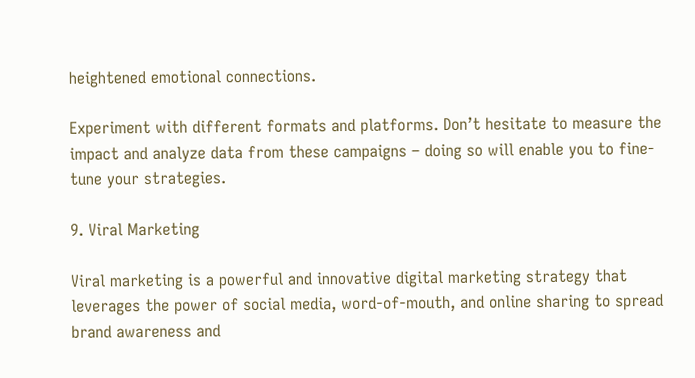heightened emotional connections.

Experiment with different formats and platforms. Don’t hesitate to measure the impact and analyze data from these campaigns – doing so will enable you to fine-tune your strategies.

9. Viral Marketing

Viral marketing is a powerful and innovative digital marketing strategy that leverages the power of social media, word-of-mouth, and online sharing to spread brand awareness and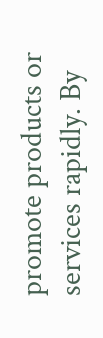promote products or services rapidly. By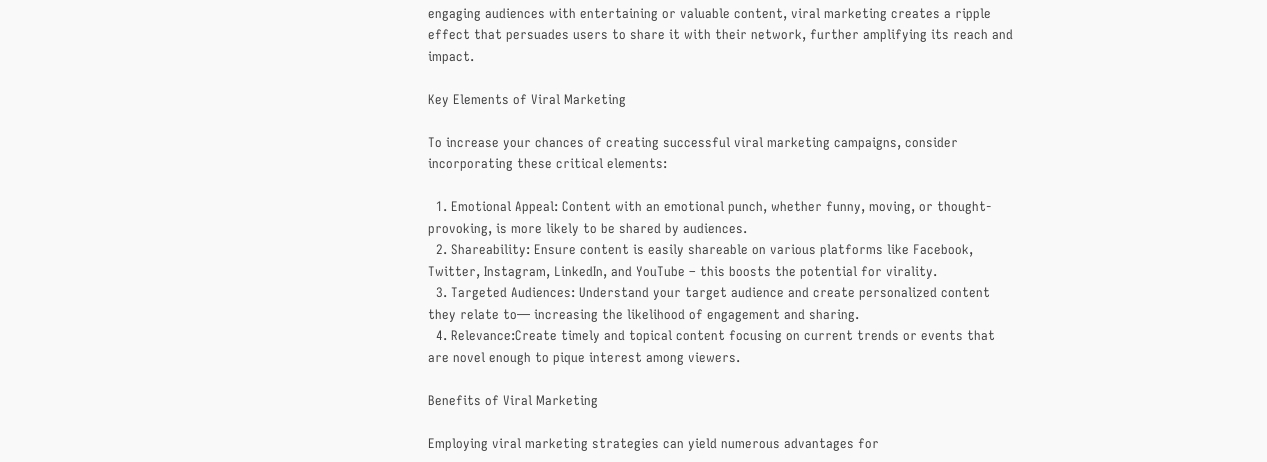engaging audiences with entertaining or valuable content, viral marketing creates a ripple effect that persuades users to share it with their network, further amplifying its reach and impact.

Key Elements of Viral Marketing

To increase your chances of creating successful viral marketing campaigns, consider incorporating these critical elements:

  1. Emotional Appeal: Content with an emotional punch, whether funny, moving, or thought-provoking, is more likely to be shared by audiences.
  2. Shareability: Ensure content is easily shareable on various platforms like Facebook, Twitter, Instagram, LinkedIn, and YouTube – this boosts the potential for virality.
  3. Targeted Audiences: Understand your target audience and create personalized content they relate to— increasing the likelihood of engagement and sharing.
  4. Relevance:Create timely and topical content focusing on current trends or events that are novel enough to pique interest among viewers.

Benefits of Viral Marketing

Employing viral marketing strategies can yield numerous advantages for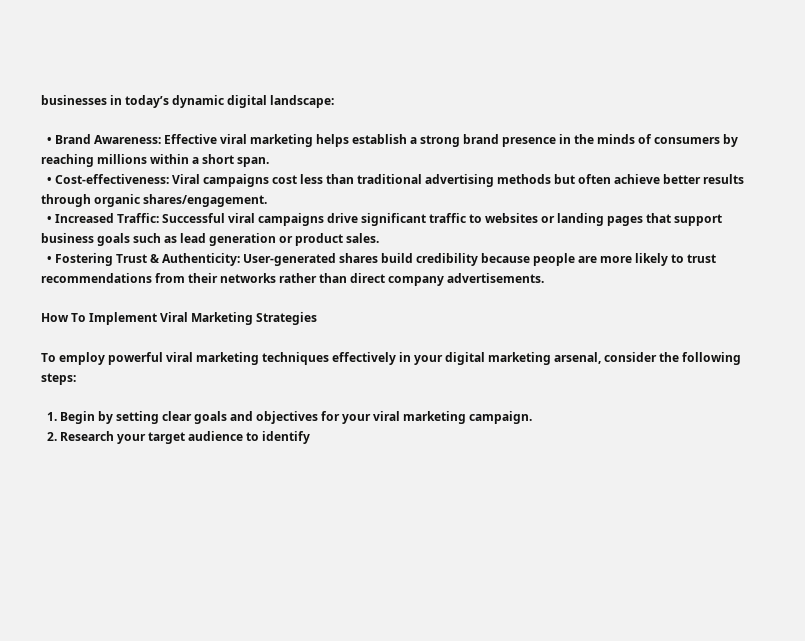businesses in today’s dynamic digital landscape:

  • Brand Awareness: Effective viral marketing helps establish a strong brand presence in the minds of consumers by reaching millions within a short span.
  • Cost-effectiveness: Viral campaigns cost less than traditional advertising methods but often achieve better results through organic shares/engagement.
  • Increased Traffic: Successful viral campaigns drive significant traffic to websites or landing pages that support business goals such as lead generation or product sales.
  • Fostering Trust & Authenticity: User-generated shares build credibility because people are more likely to trust recommendations from their networks rather than direct company advertisements.

How To Implement Viral Marketing Strategies

To employ powerful viral marketing techniques effectively in your digital marketing arsenal, consider the following steps:

  1. Begin by setting clear goals and objectives for your viral marketing campaign.
  2. Research your target audience to identify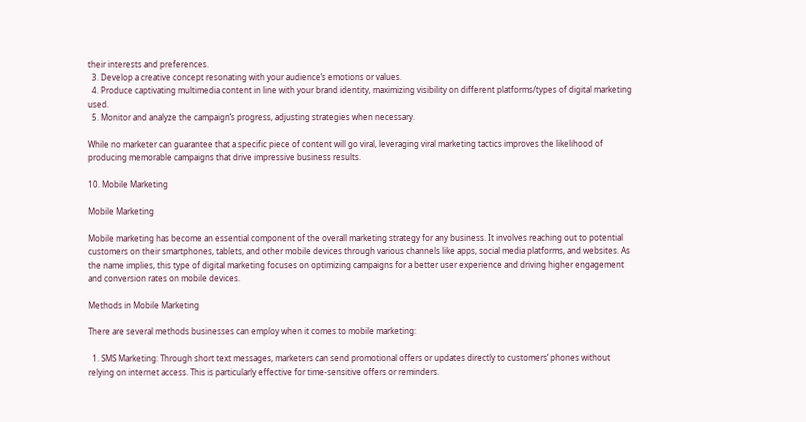their interests and preferences.
  3. Develop a creative concept resonating with your audience’s emotions or values.
  4. Produce captivating multimedia content in line with your brand identity, maximizing visibility on different platforms/types of digital marketing used.
  5. Monitor and analyze the campaign’s progress, adjusting strategies when necessary.

While no marketer can guarantee that a specific piece of content will go viral, leveraging viral marketing tactics improves the likelihood of producing memorable campaigns that drive impressive business results.

10. Mobile Marketing

Mobile Marketing

Mobile marketing has become an essential component of the overall marketing strategy for any business. It involves reaching out to potential customers on their smartphones, tablets, and other mobile devices through various channels like apps, social media platforms, and websites. As the name implies, this type of digital marketing focuses on optimizing campaigns for a better user experience and driving higher engagement and conversion rates on mobile devices.

Methods in Mobile Marketing

There are several methods businesses can employ when it comes to mobile marketing:

  1. SMS Marketing: Through short text messages, marketers can send promotional offers or updates directly to customers’ phones without relying on internet access. This is particularly effective for time-sensitive offers or reminders.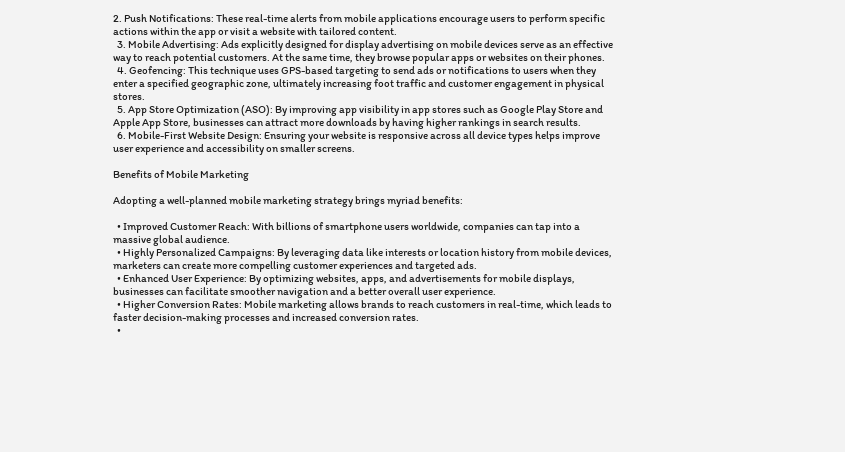2. Push Notifications: These real-time alerts from mobile applications encourage users to perform specific actions within the app or visit a website with tailored content.
  3. Mobile Advertising: Ads explicitly designed for display advertising on mobile devices serve as an effective way to reach potential customers. At the same time, they browse popular apps or websites on their phones.
  4. Geofencing: This technique uses GPS-based targeting to send ads or notifications to users when they enter a specified geographic zone, ultimately increasing foot traffic and customer engagement in physical stores.
  5. App Store Optimization (ASO): By improving app visibility in app stores such as Google Play Store and Apple App Store, businesses can attract more downloads by having higher rankings in search results.
  6. Mobile-First Website Design: Ensuring your website is responsive across all device types helps improve user experience and accessibility on smaller screens.

Benefits of Mobile Marketing

Adopting a well-planned mobile marketing strategy brings myriad benefits:

  • Improved Customer Reach: With billions of smartphone users worldwide, companies can tap into a massive global audience.
  • Highly Personalized Campaigns: By leveraging data like interests or location history from mobile devices, marketers can create more compelling customer experiences and targeted ads.
  • Enhanced User Experience: By optimizing websites, apps, and advertisements for mobile displays, businesses can facilitate smoother navigation and a better overall user experience.
  • Higher Conversion Rates: Mobile marketing allows brands to reach customers in real-time, which leads to faster decision-making processes and increased conversion rates.
  •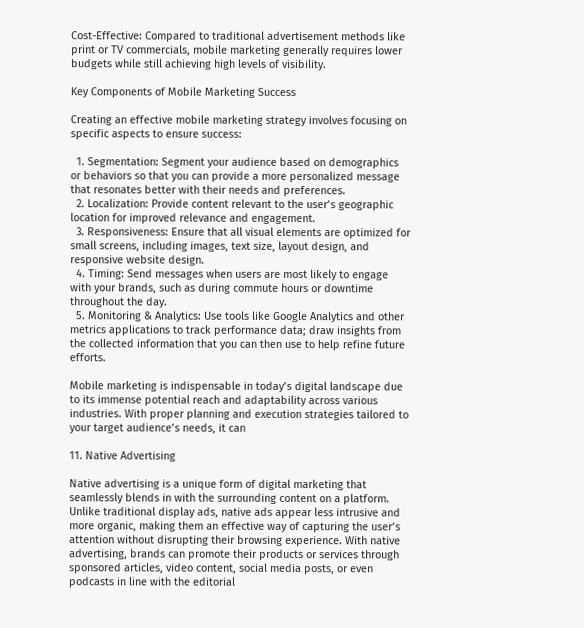Cost-Effective: Compared to traditional advertisement methods like print or TV commercials, mobile marketing generally requires lower budgets while still achieving high levels of visibility.

Key Components of Mobile Marketing Success

Creating an effective mobile marketing strategy involves focusing on specific aspects to ensure success:

  1. Segmentation: Segment your audience based on demographics or behaviors so that you can provide a more personalized message that resonates better with their needs and preferences.
  2. Localization: Provide content relevant to the user’s geographic location for improved relevance and engagement.
  3. Responsiveness: Ensure that all visual elements are optimized for small screens, including images, text size, layout design, and responsive website design.
  4. Timing: Send messages when users are most likely to engage with your brands, such as during commute hours or downtime throughout the day.
  5. Monitoring & Analytics: Use tools like Google Analytics and other metrics applications to track performance data; draw insights from the collected information that you can then use to help refine future efforts.

Mobile marketing is indispensable in today’s digital landscape due to its immense potential reach and adaptability across various industries. With proper planning and execution strategies tailored to your target audience’s needs, it can

11. Native Advertising

Native advertising is a unique form of digital marketing that seamlessly blends in with the surrounding content on a platform. Unlike traditional display ads, native ads appear less intrusive and more organic, making them an effective way of capturing the user’s attention without disrupting their browsing experience. With native advertising, brands can promote their products or services through sponsored articles, video content, social media posts, or even podcasts in line with the editorial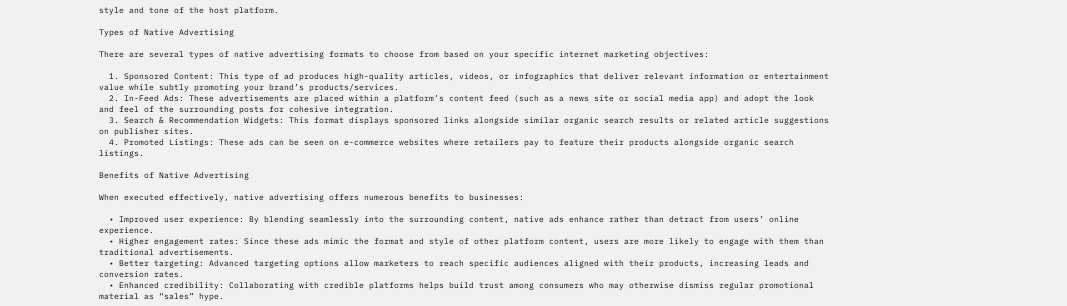style and tone of the host platform.

Types of Native Advertising

There are several types of native advertising formats to choose from based on your specific internet marketing objectives:

  1. Sponsored Content: This type of ad produces high-quality articles, videos, or infographics that deliver relevant information or entertainment value while subtly promoting your brand’s products/services.
  2. In-Feed Ads: These advertisements are placed within a platform’s content feed (such as a news site or social media app) and adopt the look and feel of the surrounding posts for cohesive integration.
  3. Search & Recommendation Widgets: This format displays sponsored links alongside similar organic search results or related article suggestions on publisher sites.
  4. Promoted Listings: These ads can be seen on e-commerce websites where retailers pay to feature their products alongside organic search listings.

Benefits of Native Advertising

When executed effectively, native advertising offers numerous benefits to businesses:

  • Improved user experience: By blending seamlessly into the surrounding content, native ads enhance rather than detract from users’ online experience.
  • Higher engagement rates: Since these ads mimic the format and style of other platform content, users are more likely to engage with them than traditional advertisements.
  • Better targeting: Advanced targeting options allow marketers to reach specific audiences aligned with their products, increasing leads and conversion rates.
  • Enhanced credibility: Collaborating with credible platforms helps build trust among consumers who may otherwise dismiss regular promotional material as “sales” hype.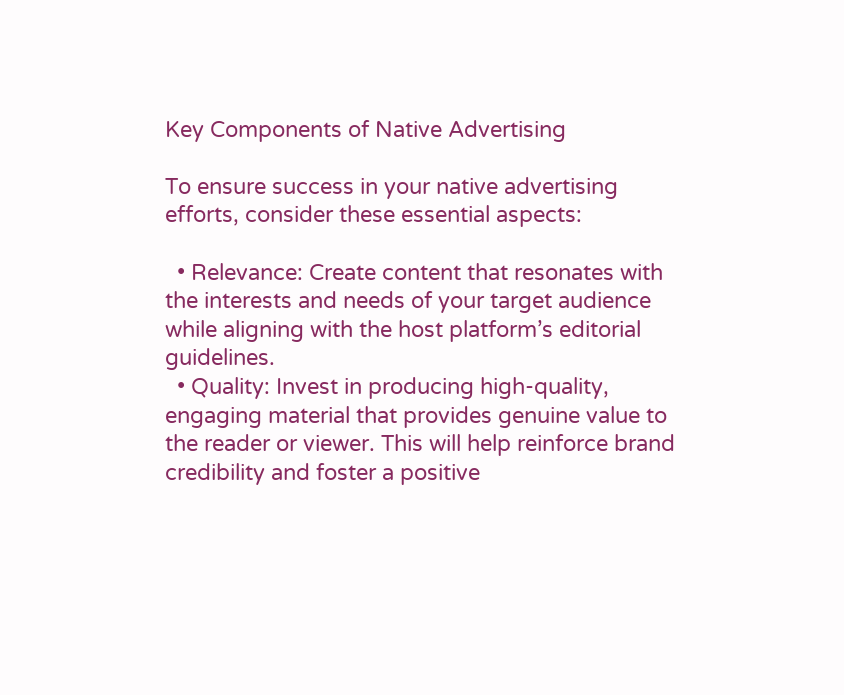Key Components of Native Advertising

To ensure success in your native advertising efforts, consider these essential aspects:

  • Relevance: Create content that resonates with the interests and needs of your target audience while aligning with the host platform’s editorial guidelines.
  • Quality: Invest in producing high-quality, engaging material that provides genuine value to the reader or viewer. This will help reinforce brand credibility and foster a positive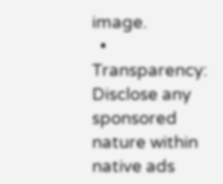image.
  • Transparency: Disclose any sponsored nature within native ads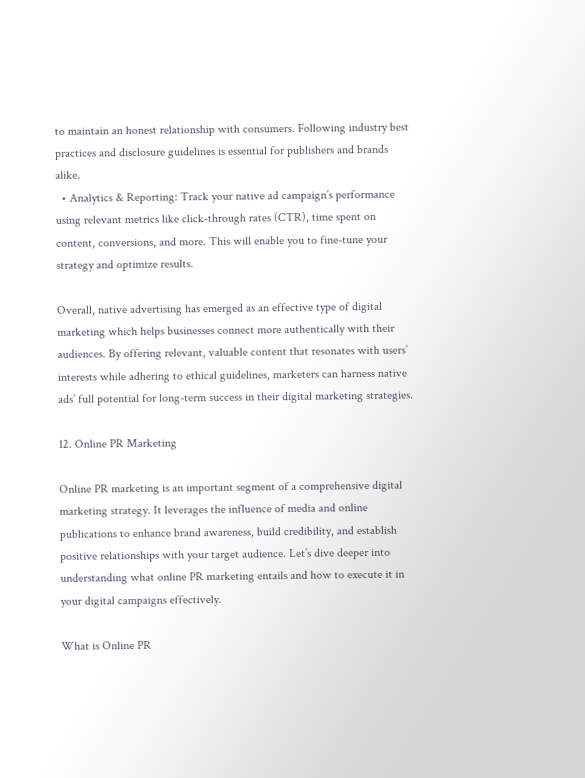to maintain an honest relationship with consumers. Following industry best practices and disclosure guidelines is essential for publishers and brands alike.
  • Analytics & Reporting: Track your native ad campaign’s performance using relevant metrics like click-through rates (CTR), time spent on content, conversions, and more. This will enable you to fine-tune your strategy and optimize results.

Overall, native advertising has emerged as an effective type of digital marketing which helps businesses connect more authentically with their audiences. By offering relevant, valuable content that resonates with users’ interests while adhering to ethical guidelines, marketers can harness native ads’ full potential for long-term success in their digital marketing strategies.

12. Online PR Marketing

Online PR marketing is an important segment of a comprehensive digital marketing strategy. It leverages the influence of media and online publications to enhance brand awareness, build credibility, and establish positive relationships with your target audience. Let’s dive deeper into understanding what online PR marketing entails and how to execute it in your digital campaigns effectively.

What is Online PR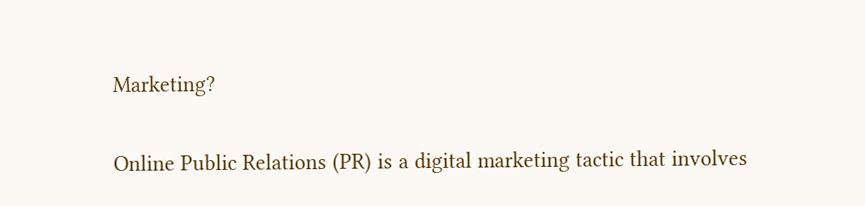Marketing?

Online Public Relations (PR) is a digital marketing tactic that involves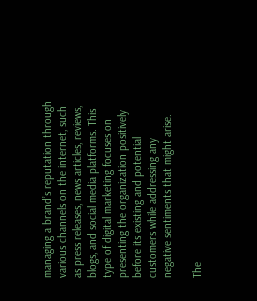managing a brand’s reputation through various channels on the internet, such as press releases, news articles, reviews, blogs, and social media platforms. This type of digital marketing focuses on presenting the organization positively before its existing and potential customers while addressing any negative sentiments that might arise.

The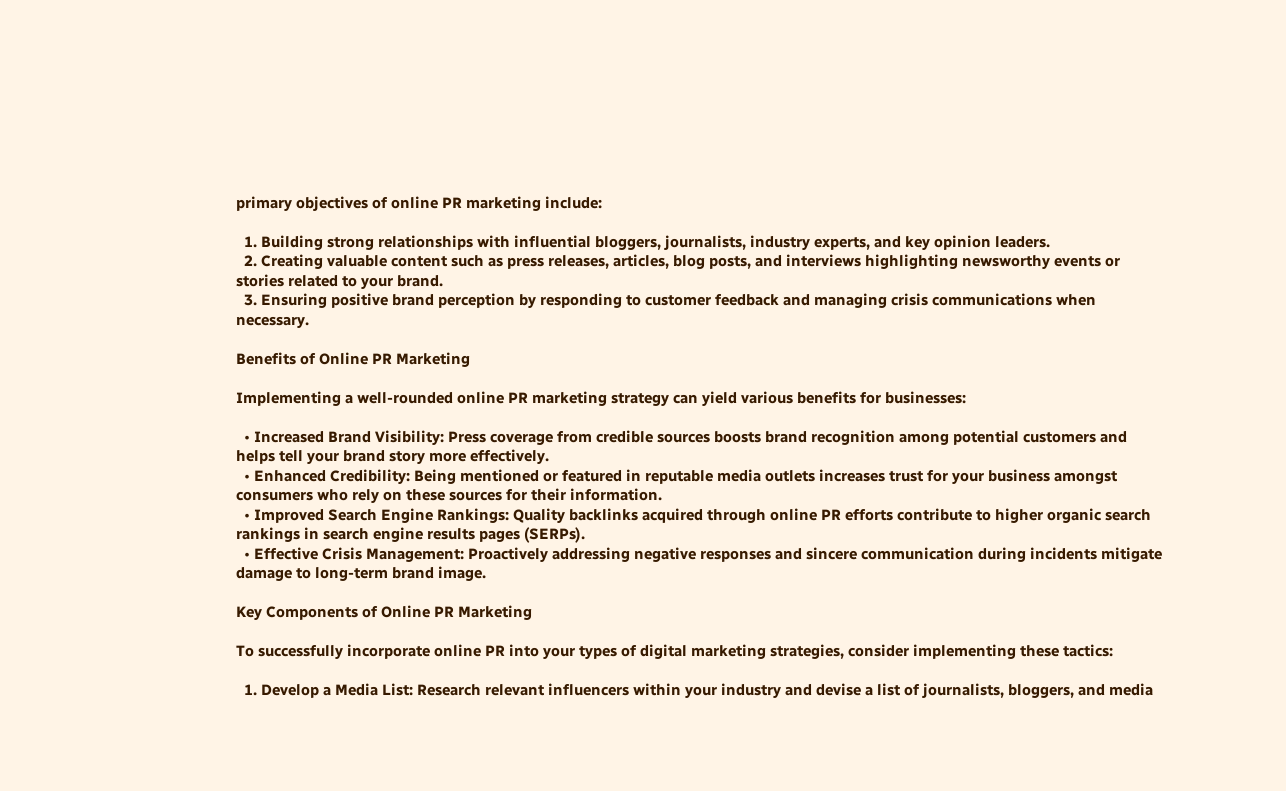primary objectives of online PR marketing include:

  1. Building strong relationships with influential bloggers, journalists, industry experts, and key opinion leaders.
  2. Creating valuable content such as press releases, articles, blog posts, and interviews highlighting newsworthy events or stories related to your brand.
  3. Ensuring positive brand perception by responding to customer feedback and managing crisis communications when necessary.

Benefits of Online PR Marketing

Implementing a well-rounded online PR marketing strategy can yield various benefits for businesses:

  • Increased Brand Visibility: Press coverage from credible sources boosts brand recognition among potential customers and helps tell your brand story more effectively.
  • Enhanced Credibility: Being mentioned or featured in reputable media outlets increases trust for your business amongst consumers who rely on these sources for their information.
  • Improved Search Engine Rankings: Quality backlinks acquired through online PR efforts contribute to higher organic search rankings in search engine results pages (SERPs).
  • Effective Crisis Management: Proactively addressing negative responses and sincere communication during incidents mitigate damage to long-term brand image.

Key Components of Online PR Marketing

To successfully incorporate online PR into your types of digital marketing strategies, consider implementing these tactics:

  1. Develop a Media List: Research relevant influencers within your industry and devise a list of journalists, bloggers, and media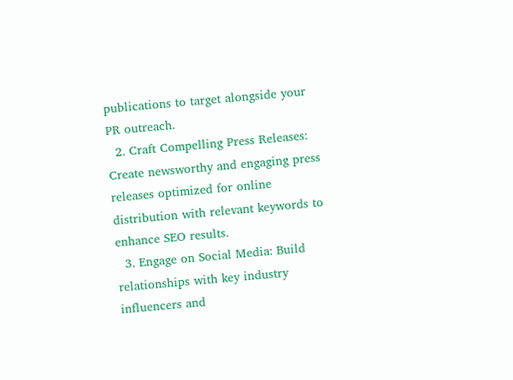publications to target alongside your PR outreach.
  2. Craft Compelling Press Releases: Create newsworthy and engaging press releases optimized for online distribution with relevant keywords to enhance SEO results.
  3. Engage on Social Media: Build relationships with key industry influencers and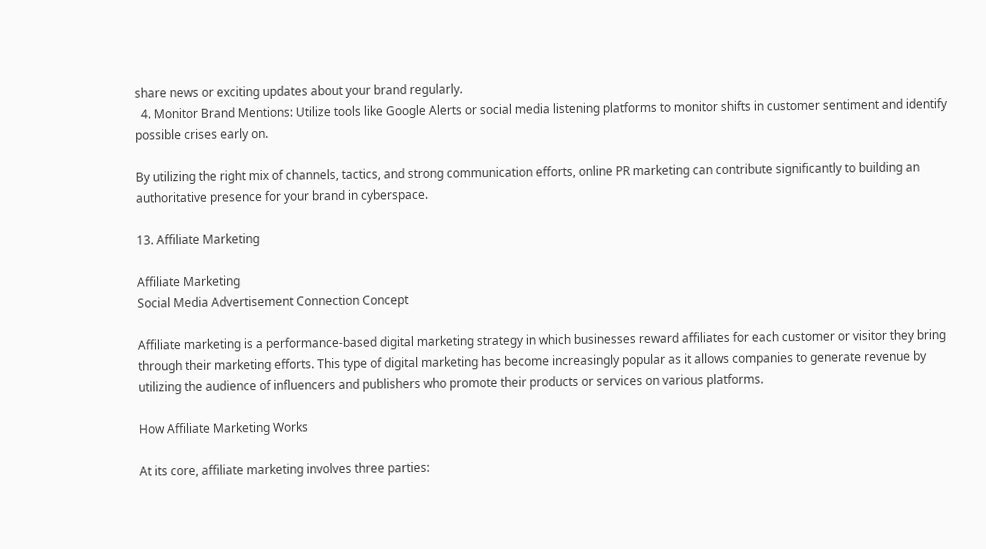share news or exciting updates about your brand regularly.
  4. Monitor Brand Mentions: Utilize tools like Google Alerts or social media listening platforms to monitor shifts in customer sentiment and identify possible crises early on.

By utilizing the right mix of channels, tactics, and strong communication efforts, online PR marketing can contribute significantly to building an authoritative presence for your brand in cyberspace.

13. Affiliate Marketing

Affiliate Marketing
Social Media Advertisement Connection Concept

Affiliate marketing is a performance-based digital marketing strategy in which businesses reward affiliates for each customer or visitor they bring through their marketing efforts. This type of digital marketing has become increasingly popular as it allows companies to generate revenue by utilizing the audience of influencers and publishers who promote their products or services on various platforms.

How Affiliate Marketing Works

At its core, affiliate marketing involves three parties: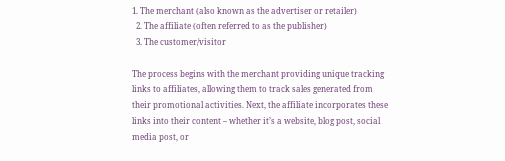1. The merchant (also known as the advertiser or retailer)
  2. The affiliate (often referred to as the publisher)
  3. The customer/visitor

The process begins with the merchant providing unique tracking links to affiliates, allowing them to track sales generated from their promotional activities. Next, the affiliate incorporates these links into their content – whether it’s a website, blog post, social media post, or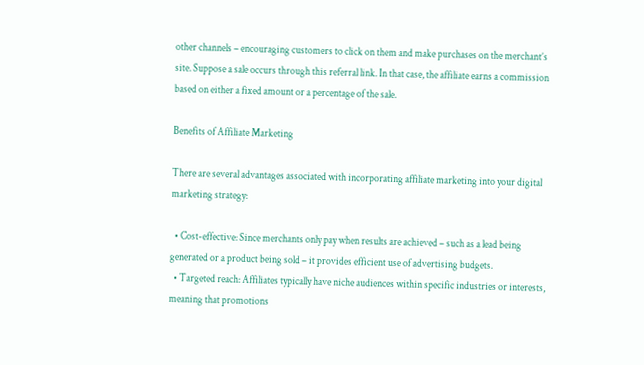other channels – encouraging customers to click on them and make purchases on the merchant’s site. Suppose a sale occurs through this referral link. In that case, the affiliate earns a commission based on either a fixed amount or a percentage of the sale.

Benefits of Affiliate Marketing

There are several advantages associated with incorporating affiliate marketing into your digital marketing strategy:

  • Cost-effective: Since merchants only pay when results are achieved – such as a lead being generated or a product being sold – it provides efficient use of advertising budgets.
  • Targeted reach: Affiliates typically have niche audiences within specific industries or interests, meaning that promotions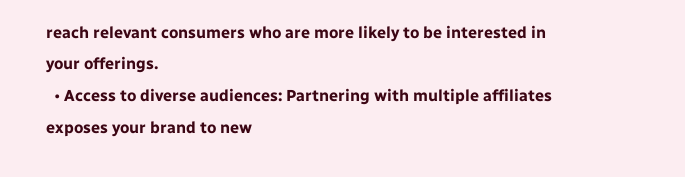reach relevant consumers who are more likely to be interested in your offerings.
  • Access to diverse audiences: Partnering with multiple affiliates exposes your brand to new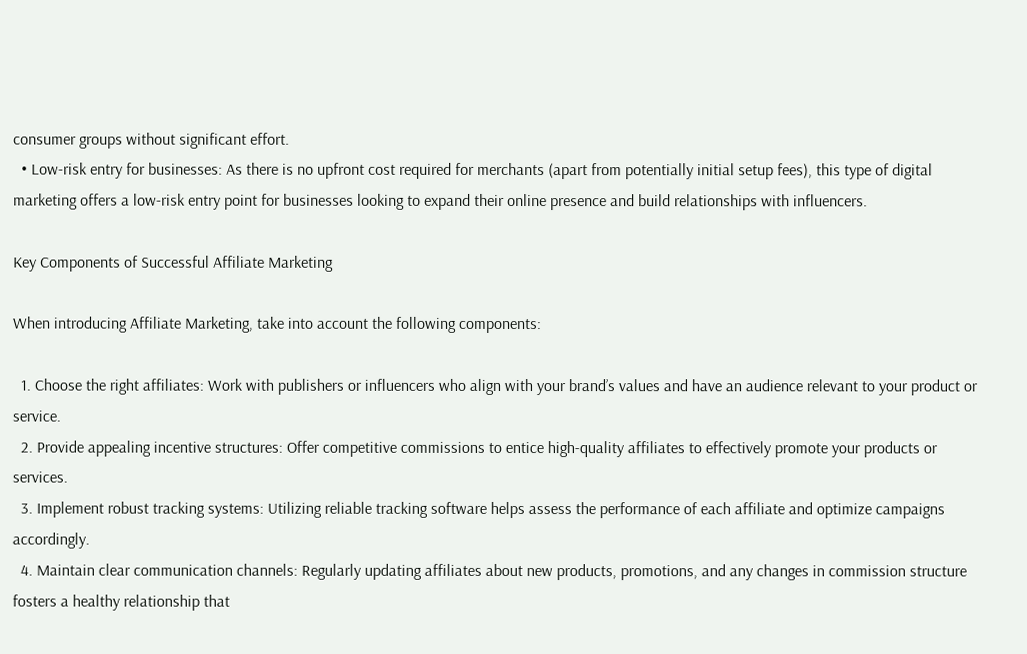consumer groups without significant effort.
  • Low-risk entry for businesses: As there is no upfront cost required for merchants (apart from potentially initial setup fees), this type of digital marketing offers a low-risk entry point for businesses looking to expand their online presence and build relationships with influencers.

Key Components of Successful Affiliate Marketing

When introducing Affiliate Marketing, take into account the following components:

  1. Choose the right affiliates: Work with publishers or influencers who align with your brand’s values and have an audience relevant to your product or service.
  2. Provide appealing incentive structures: Offer competitive commissions to entice high-quality affiliates to effectively promote your products or services.
  3. Implement robust tracking systems: Utilizing reliable tracking software helps assess the performance of each affiliate and optimize campaigns accordingly.
  4. Maintain clear communication channels: Regularly updating affiliates about new products, promotions, and any changes in commission structure fosters a healthy relationship that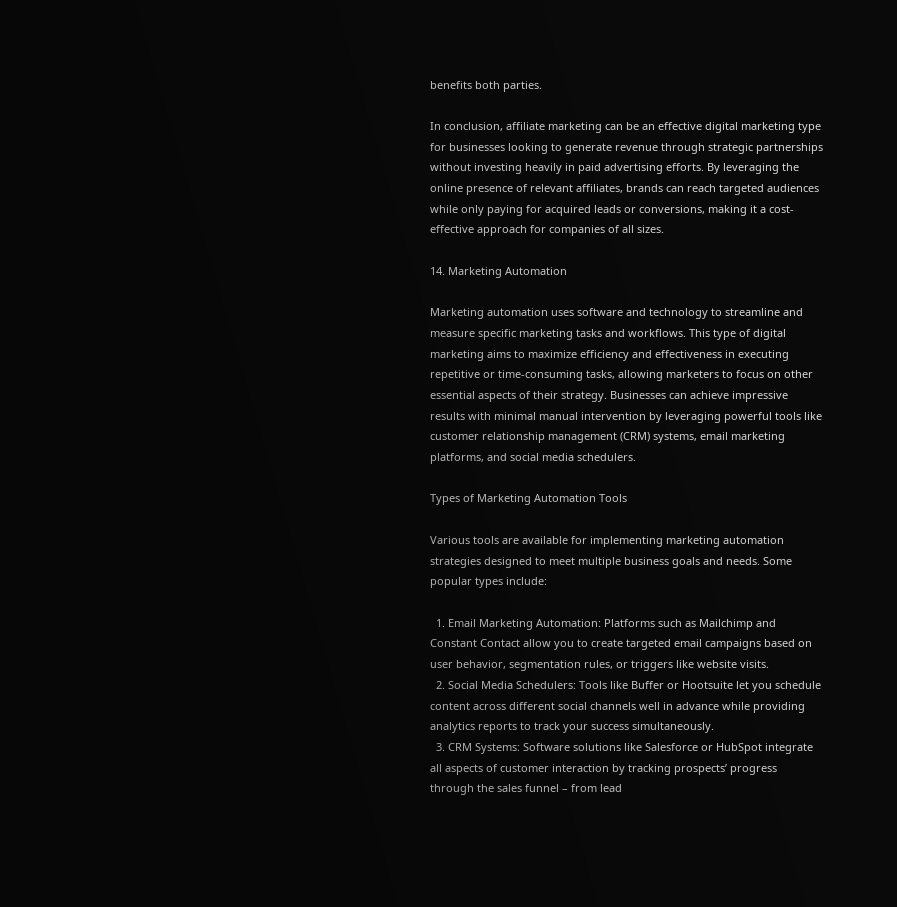benefits both parties.

In conclusion, affiliate marketing can be an effective digital marketing type for businesses looking to generate revenue through strategic partnerships without investing heavily in paid advertising efforts. By leveraging the online presence of relevant affiliates, brands can reach targeted audiences while only paying for acquired leads or conversions, making it a cost-effective approach for companies of all sizes.

14. Marketing Automation

Marketing automation uses software and technology to streamline and measure specific marketing tasks and workflows. This type of digital marketing aims to maximize efficiency and effectiveness in executing repetitive or time-consuming tasks, allowing marketers to focus on other essential aspects of their strategy. Businesses can achieve impressive results with minimal manual intervention by leveraging powerful tools like customer relationship management (CRM) systems, email marketing platforms, and social media schedulers.

Types of Marketing Automation Tools

Various tools are available for implementing marketing automation strategies designed to meet multiple business goals and needs. Some popular types include:

  1. Email Marketing Automation: Platforms such as Mailchimp and Constant Contact allow you to create targeted email campaigns based on user behavior, segmentation rules, or triggers like website visits.
  2. Social Media Schedulers: Tools like Buffer or Hootsuite let you schedule content across different social channels well in advance while providing analytics reports to track your success simultaneously.
  3. CRM Systems: Software solutions like Salesforce or HubSpot integrate all aspects of customer interaction by tracking prospects’ progress through the sales funnel – from lead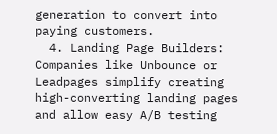generation to convert into paying customers.
  4. Landing Page Builders: Companies like Unbounce or Leadpages simplify creating high-converting landing pages and allow easy A/B testing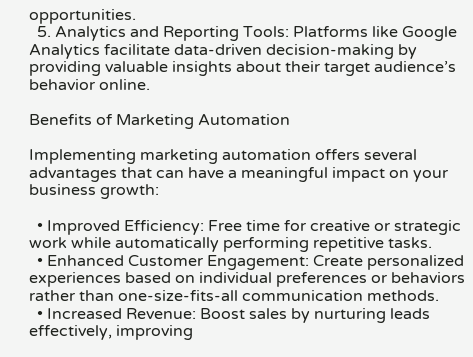opportunities.
  5. Analytics and Reporting Tools: Platforms like Google Analytics facilitate data-driven decision-making by providing valuable insights about their target audience’s behavior online.

Benefits of Marketing Automation

Implementing marketing automation offers several advantages that can have a meaningful impact on your business growth:

  • Improved Efficiency: Free time for creative or strategic work while automatically performing repetitive tasks.
  • Enhanced Customer Engagement: Create personalized experiences based on individual preferences or behaviors rather than one-size-fits-all communication methods.
  • Increased Revenue: Boost sales by nurturing leads effectively, improving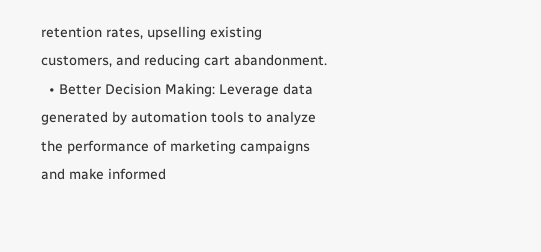retention rates, upselling existing customers, and reducing cart abandonment.
  • Better Decision Making: Leverage data generated by automation tools to analyze the performance of marketing campaigns and make informed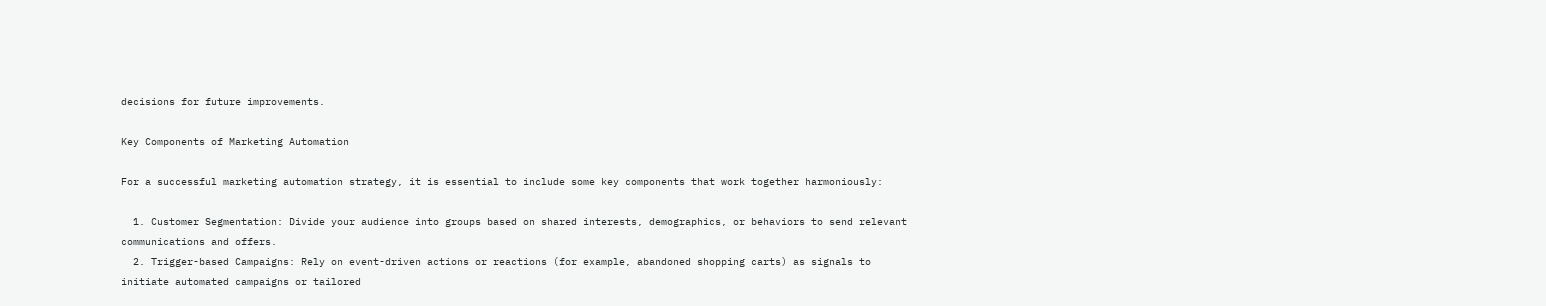decisions for future improvements.

Key Components of Marketing Automation

For a successful marketing automation strategy, it is essential to include some key components that work together harmoniously:

  1. Customer Segmentation: Divide your audience into groups based on shared interests, demographics, or behaviors to send relevant communications and offers.
  2. Trigger-based Campaigns: Rely on event-driven actions or reactions (for example, abandoned shopping carts) as signals to initiate automated campaigns or tailored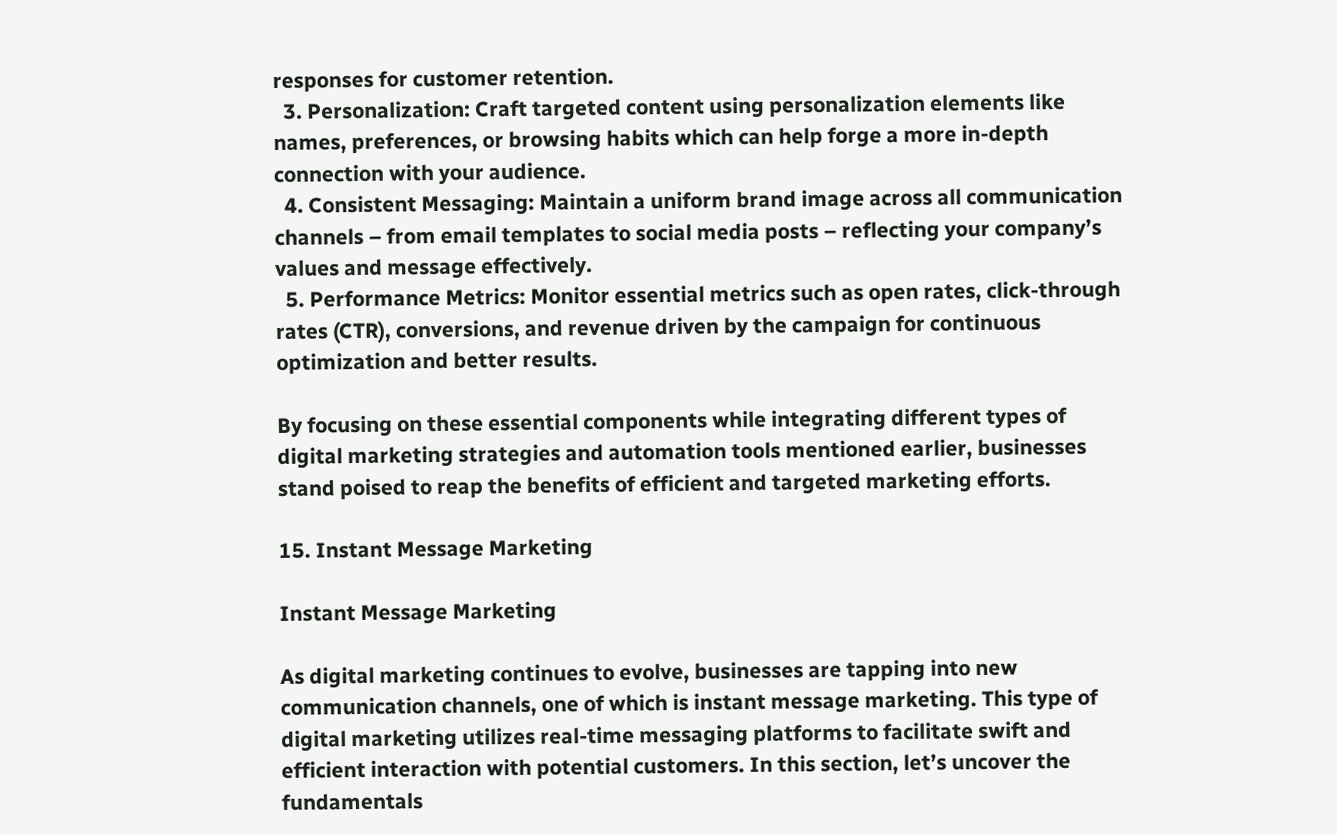responses for customer retention.
  3. Personalization: Craft targeted content using personalization elements like names, preferences, or browsing habits which can help forge a more in-depth connection with your audience.
  4. Consistent Messaging: Maintain a uniform brand image across all communication channels – from email templates to social media posts – reflecting your company’s values and message effectively.
  5. Performance Metrics: Monitor essential metrics such as open rates, click-through rates (CTR), conversions, and revenue driven by the campaign for continuous optimization and better results.

By focusing on these essential components while integrating different types of digital marketing strategies and automation tools mentioned earlier, businesses stand poised to reap the benefits of efficient and targeted marketing efforts.

15. Instant Message Marketing

Instant Message Marketing

As digital marketing continues to evolve, businesses are tapping into new communication channels, one of which is instant message marketing. This type of digital marketing utilizes real-time messaging platforms to facilitate swift and efficient interaction with potential customers. In this section, let’s uncover the fundamentals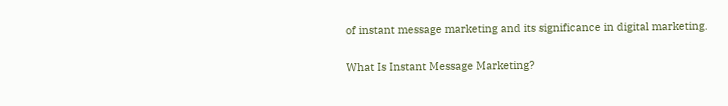of instant message marketing and its significance in digital marketing.

What Is Instant Message Marketing?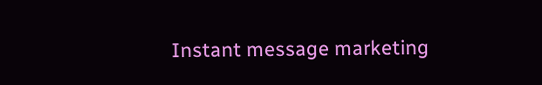Instant message marketing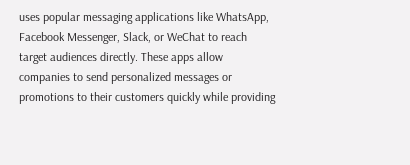uses popular messaging applications like WhatsApp, Facebook Messenger, Slack, or WeChat to reach target audiences directly. These apps allow companies to send personalized messages or promotions to their customers quickly while providing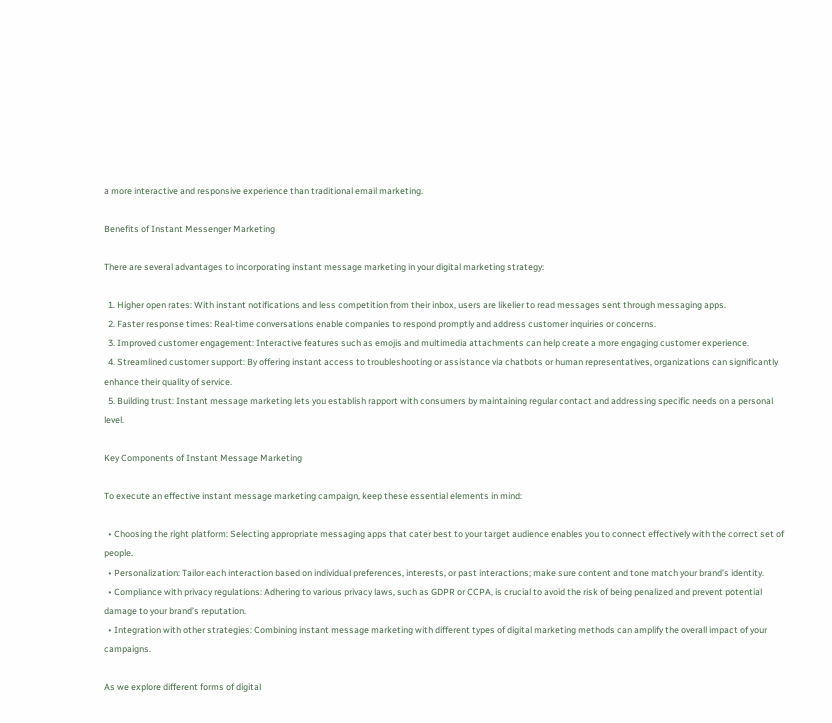a more interactive and responsive experience than traditional email marketing.

Benefits of Instant Messenger Marketing

There are several advantages to incorporating instant message marketing in your digital marketing strategy:

  1. Higher open rates: With instant notifications and less competition from their inbox, users are likelier to read messages sent through messaging apps.
  2. Faster response times: Real-time conversations enable companies to respond promptly and address customer inquiries or concerns.
  3. Improved customer engagement: Interactive features such as emojis and multimedia attachments can help create a more engaging customer experience.
  4. Streamlined customer support: By offering instant access to troubleshooting or assistance via chatbots or human representatives, organizations can significantly enhance their quality of service.
  5. Building trust: Instant message marketing lets you establish rapport with consumers by maintaining regular contact and addressing specific needs on a personal level.

Key Components of Instant Message Marketing

To execute an effective instant message marketing campaign, keep these essential elements in mind:

  • Choosing the right platform: Selecting appropriate messaging apps that cater best to your target audience enables you to connect effectively with the correct set of people.
  • Personalization: Tailor each interaction based on individual preferences, interests, or past interactions; make sure content and tone match your brand’s identity.
  • Compliance with privacy regulations: Adhering to various privacy laws, such as GDPR or CCPA, is crucial to avoid the risk of being penalized and prevent potential damage to your brand’s reputation.
  • Integration with other strategies: Combining instant message marketing with different types of digital marketing methods can amplify the overall impact of your campaigns.

As we explore different forms of digital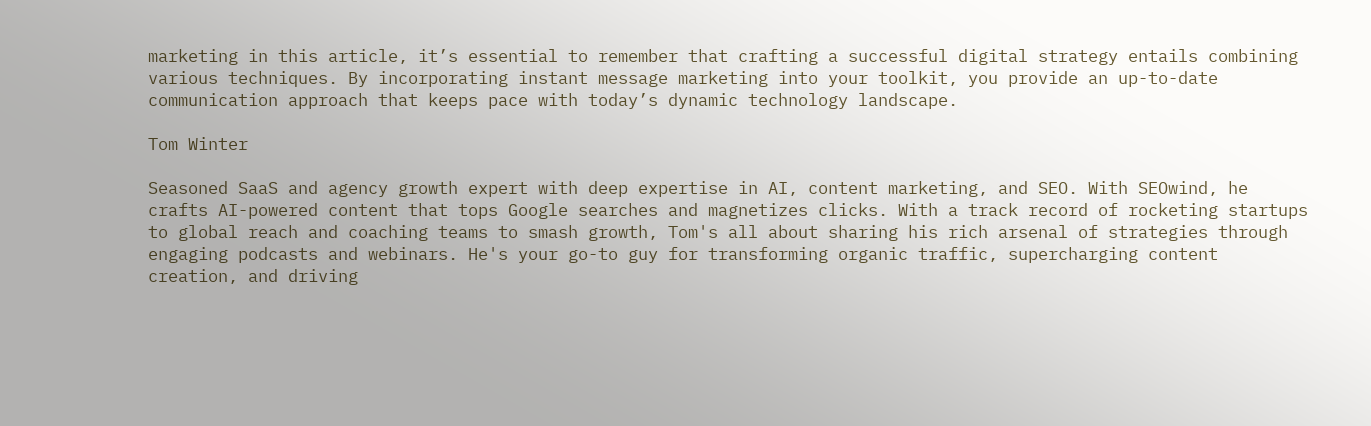marketing in this article, it’s essential to remember that crafting a successful digital strategy entails combining various techniques. By incorporating instant message marketing into your toolkit, you provide an up-to-date communication approach that keeps pace with today’s dynamic technology landscape.

Tom Winter

Seasoned SaaS and agency growth expert with deep expertise in AI, content marketing, and SEO. With SEOwind, he crafts AI-powered content that tops Google searches and magnetizes clicks. With a track record of rocketing startups to global reach and coaching teams to smash growth, Tom's all about sharing his rich arsenal of strategies through engaging podcasts and webinars. He's your go-to guy for transforming organic traffic, supercharging content creation, and driving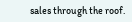sales through the roof.